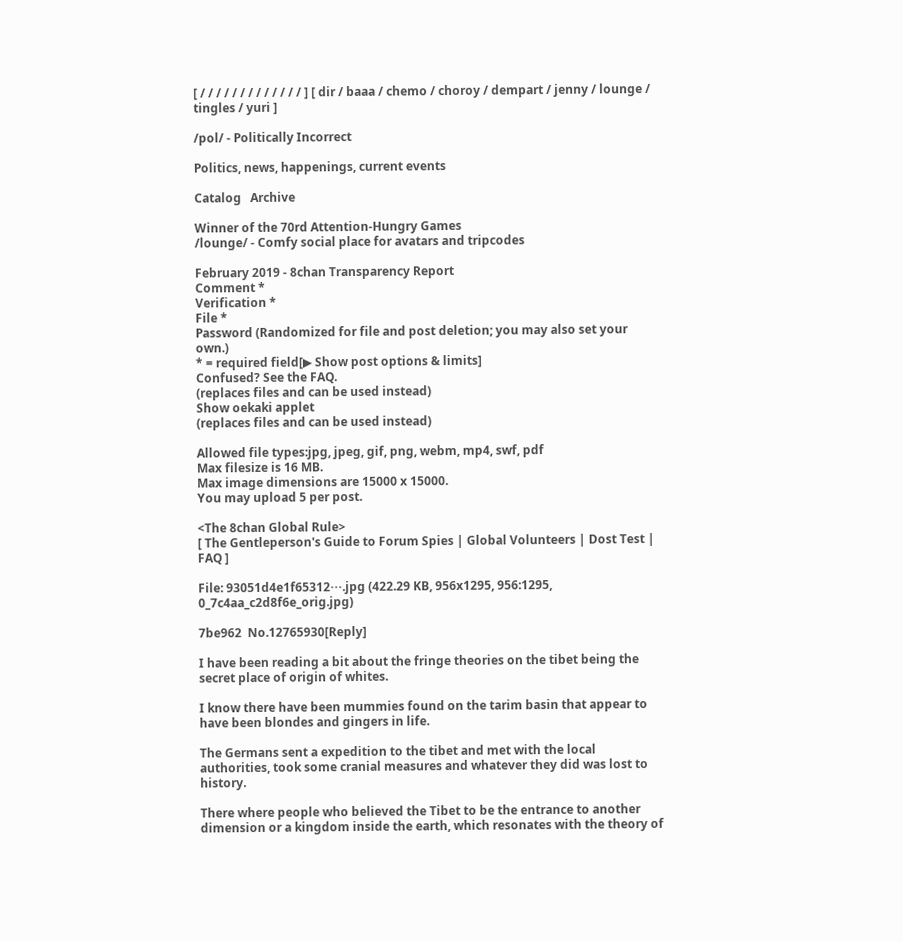[ / / / / / / / / / / / / / ] [ dir / baaa / chemo / choroy / dempart / jenny / lounge / tingles / yuri ]

/pol/ - Politically Incorrect

Politics, news, happenings, current events

Catalog   Archive

Winner of the 70rd Attention-Hungry Games
/lounge/ - Comfy social place for avatars and tripcodes

February 2019 - 8chan Transparency Report
Comment *
Verification *
File *
Password (Randomized for file and post deletion; you may also set your own.)
* = required field[▶ Show post options & limits]
Confused? See the FAQ.
(replaces files and can be used instead)
Show oekaki applet
(replaces files and can be used instead)

Allowed file types:jpg, jpeg, gif, png, webm, mp4, swf, pdf
Max filesize is 16 MB.
Max image dimensions are 15000 x 15000.
You may upload 5 per post.

<The 8chan Global Rule>
[ The Gentleperson's Guide to Forum Spies | Global Volunteers | Dost Test | FAQ ]

File: 93051d4e1f65312⋯.jpg (422.29 KB, 956x1295, 956:1295, 0_7c4aa_c2d8f6e_orig.jpg)

7be962  No.12765930[Reply]

I have been reading a bit about the fringe theories on the tibet being the secret place of origin of whites.

I know there have been mummies found on the tarim basin that appear to have been blondes and gingers in life.

The Germans sent a expedition to the tibet and met with the local authorities, took some cranial measures and whatever they did was lost to history.

There where people who believed the Tibet to be the entrance to another dimension or a kingdom inside the earth, which resonates with the theory of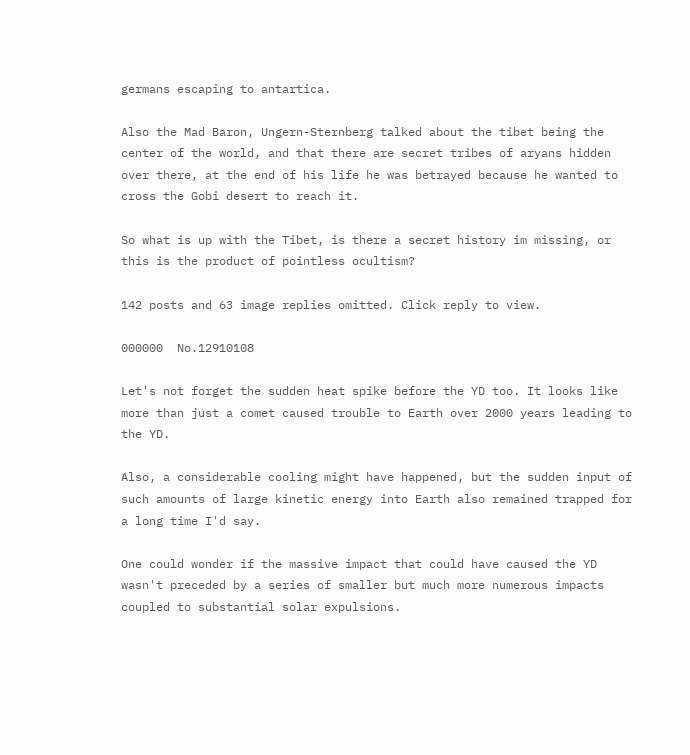germans escaping to antartica.

Also the Mad Baron, Ungern-Sternberg talked about the tibet being the center of the world, and that there are secret tribes of aryans hidden over there, at the end of his life he was betrayed because he wanted to cross the Gobi desert to reach it.

So what is up with the Tibet, is there a secret history im missing, or this is the product of pointless ocultism?

142 posts and 63 image replies omitted. Click reply to view.

000000  No.12910108

Let's not forget the sudden heat spike before the YD too. It looks like more than just a comet caused trouble to Earth over 2000 years leading to the YD.

Also, a considerable cooling might have happened, but the sudden input of such amounts of large kinetic energy into Earth also remained trapped for a long time I'd say.

One could wonder if the massive impact that could have caused the YD wasn't preceded by a series of smaller but much more numerous impacts coupled to substantial solar expulsions.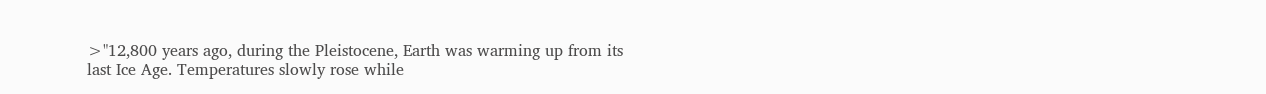>"12,800 years ago, during the Pleistocene, Earth was warming up from its last Ice Age. Temperatures slowly rose while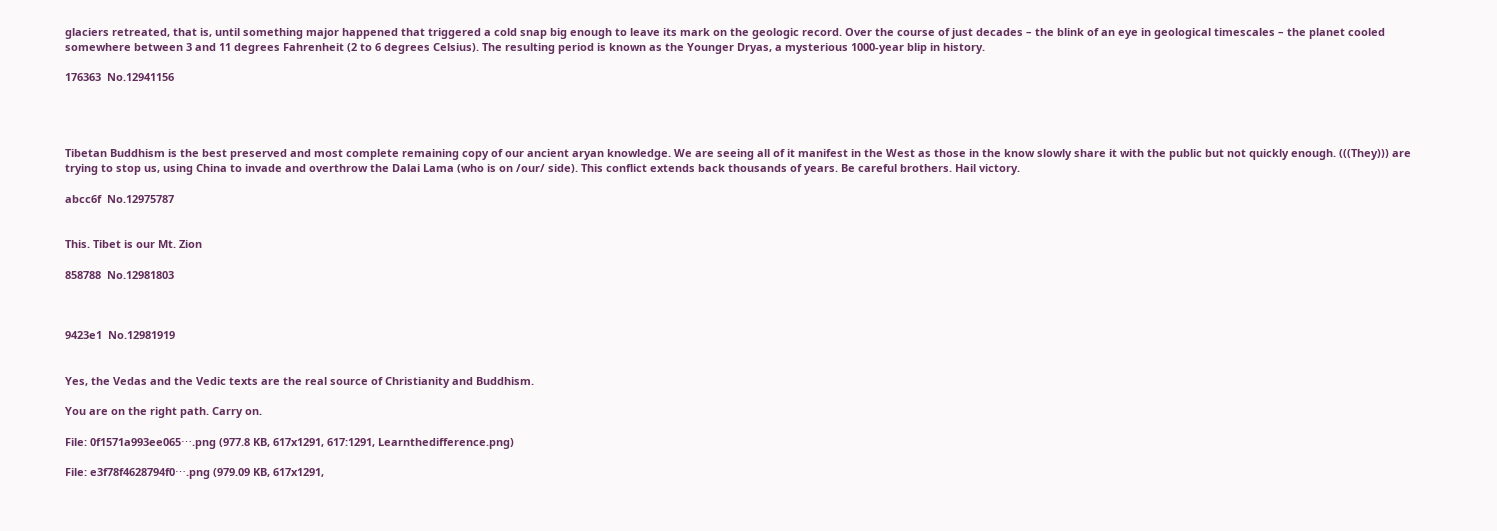glaciers retreated, that is, until something major happened that triggered a cold snap big enough to leave its mark on the geologic record. Over the course of just decades – the blink of an eye in geological timescales – the planet cooled somewhere between 3 and 11 degrees Fahrenheit (2 to 6 degrees Celsius). The resulting period is known as the Younger Dryas, a mysterious 1000-year blip in history.

176363  No.12941156




Tibetan Buddhism is the best preserved and most complete remaining copy of our ancient aryan knowledge. We are seeing all of it manifest in the West as those in the know slowly share it with the public but not quickly enough. (((They))) are trying to stop us, using China to invade and overthrow the Dalai Lama (who is on /our/ side). This conflict extends back thousands of years. Be careful brothers. Hail victory.

abcc6f  No.12975787


This. Tibet is our Mt. Zion

858788  No.12981803



9423e1  No.12981919


Yes, the Vedas and the Vedic texts are the real source of Christianity and Buddhism.

You are on the right path. Carry on.

File: 0f1571a993ee065⋯.png (977.8 KB, 617x1291, 617:1291, Learnthedifference.png)

File: e3f78f4628794f0⋯.png (979.09 KB, 617x1291,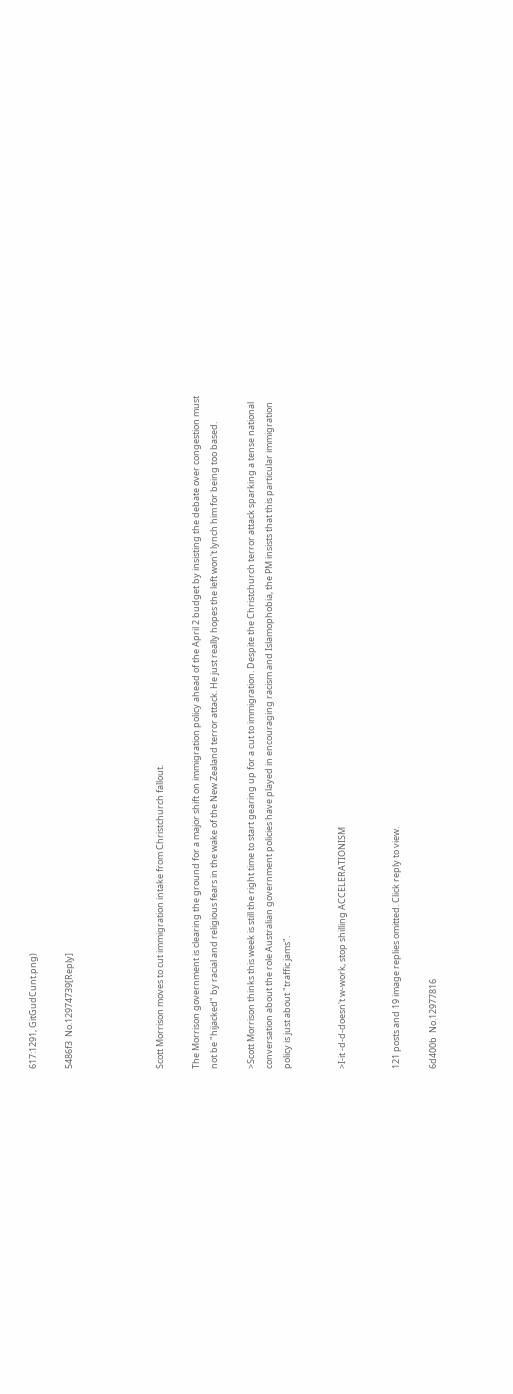617:1291, GitGudCunt.png)

5486f3  No.12974739[Reply]




Scott Morrison moves to cut immigration intake from Christchurch fallout.

The Morrison government is clearing the ground for a major shift on immigration policy ahead of the April 2 budget by insisting the debate over congestion must not be "hijacked" by racial and religious fears in the wake of the New Zealand terror attack. He just really hopes the left won't lynch him for being too based.

>Scott Morrison thinks this week is still the right time to start gearing up for a cut to immigration. Despite the Christchurch terror attack sparking a tense national conversation about the role Australian government policies have played in encouraging racism and Islamophobia, the PM insists that this particular immigration policy is just about "traffic jams".


>I-it -d-d-doesn't w-work, stop shilling ACCELERATIONISM


121 posts and 19 image replies omitted. Click reply to view.

6d400b  No.12977816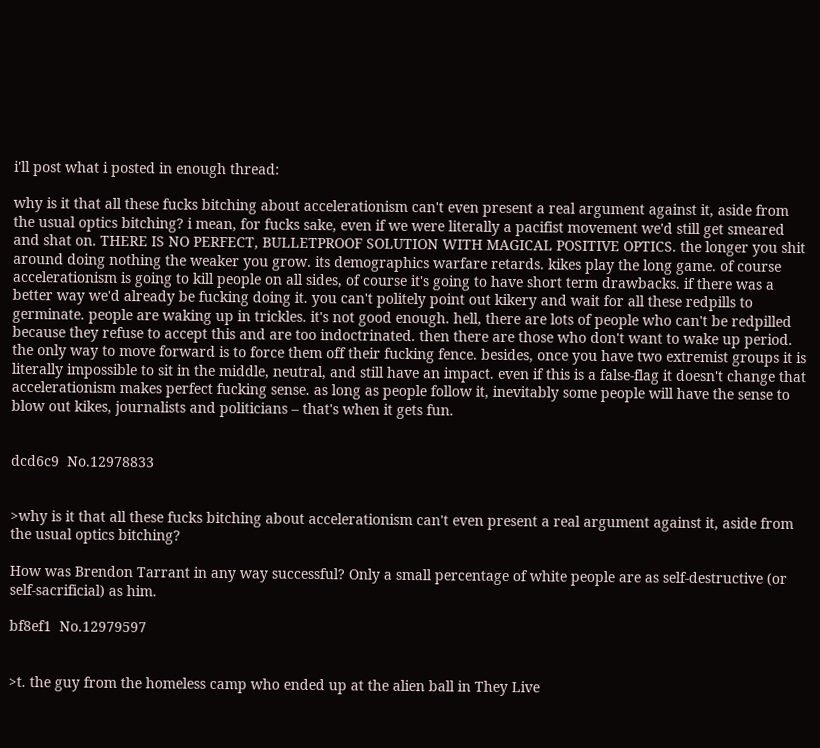i'll post what i posted in enough thread:

why is it that all these fucks bitching about accelerationism can't even present a real argument against it, aside from the usual optics bitching? i mean, for fucks sake, even if we were literally a pacifist movement we'd still get smeared and shat on. THERE IS NO PERFECT, BULLETPROOF SOLUTION WITH MAGICAL POSITIVE OPTICS. the longer you shit around doing nothing the weaker you grow. its demographics warfare retards. kikes play the long game. of course accelerationism is going to kill people on all sides, of course it's going to have short term drawbacks. if there was a better way we'd already be fucking doing it. you can't politely point out kikery and wait for all these redpills to germinate. people are waking up in trickles. it's not good enough. hell, there are lots of people who can't be redpilled because they refuse to accept this and are too indoctrinated. then there are those who don't want to wake up period. the only way to move forward is to force them off their fucking fence. besides, once you have two extremist groups it is literally impossible to sit in the middle, neutral, and still have an impact. even if this is a false-flag it doesn't change that accelerationism makes perfect fucking sense. as long as people follow it, inevitably some people will have the sense to blow out kikes, journalists and politicians – that's when it gets fun.


dcd6c9  No.12978833


>why is it that all these fucks bitching about accelerationism can't even present a real argument against it, aside from the usual optics bitching?

How was Brendon Tarrant in any way successful? Only a small percentage of white people are as self-destructive (or self-sacrificial) as him.

bf8ef1  No.12979597


>t. the guy from the homeless camp who ended up at the alien ball in They Live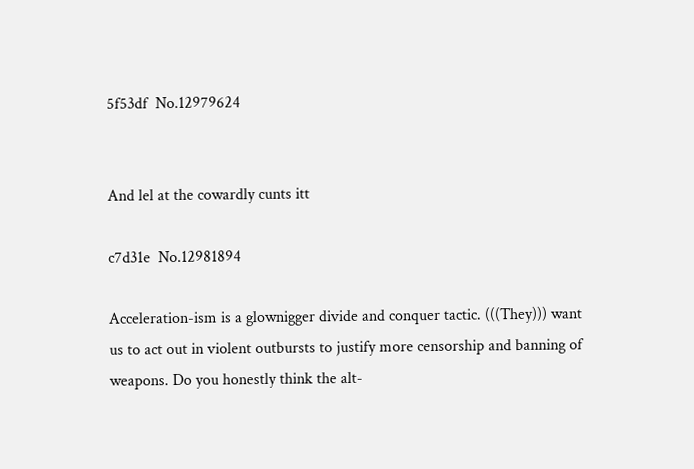5f53df  No.12979624


And lel at the cowardly cunts itt

c7d31e  No.12981894

Acceleration-ism is a glownigger divide and conquer tactic. (((They))) want us to act out in violent outbursts to justify more censorship and banning of weapons. Do you honestly think the alt-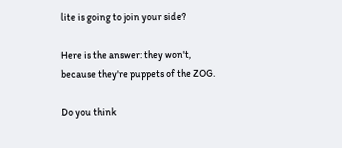lite is going to join your side?

Here is the answer: they won't, because they're puppets of the ZOG.

Do you think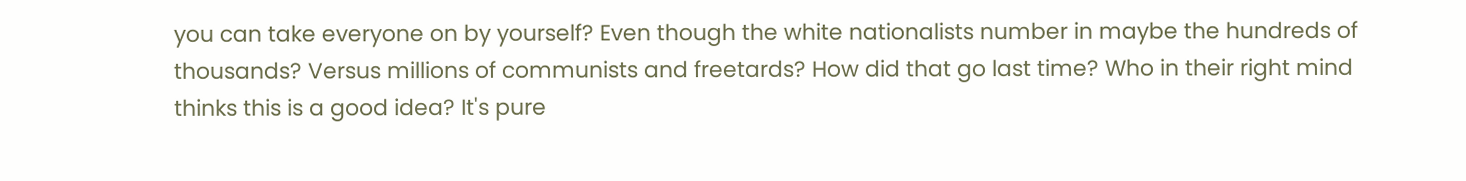you can take everyone on by yourself? Even though the white nationalists number in maybe the hundreds of thousands? Versus millions of communists and freetards? How did that go last time? Who in their right mind thinks this is a good idea? It's pure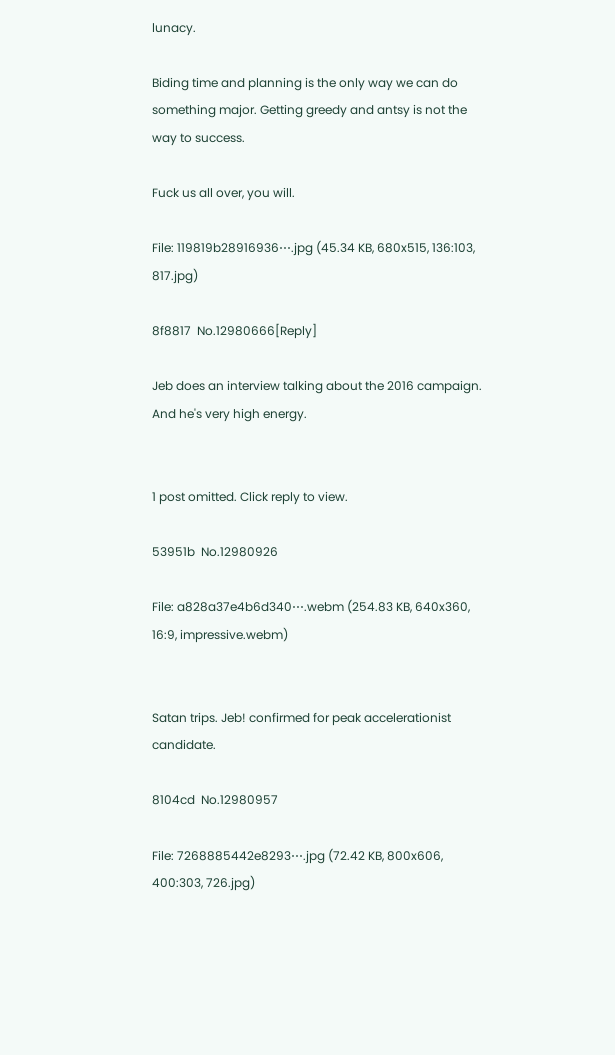lunacy.

Biding time and planning is the only way we can do something major. Getting greedy and antsy is not the way to success.

Fuck us all over, you will.

File: 119819b28916936⋯.jpg (45.34 KB, 680x515, 136:103, 817.jpg)

8f8817  No.12980666[Reply]

Jeb does an interview talking about the 2016 campaign. And he's very high energy.


1 post omitted. Click reply to view.

53951b  No.12980926

File: a828a37e4b6d340⋯.webm (254.83 KB, 640x360, 16:9, impressive.webm)


Satan trips. Jeb! confirmed for peak accelerationist candidate.

8104cd  No.12980957

File: 7268885442e8293⋯.jpg (72.42 KB, 800x606, 400:303, 726.jpg)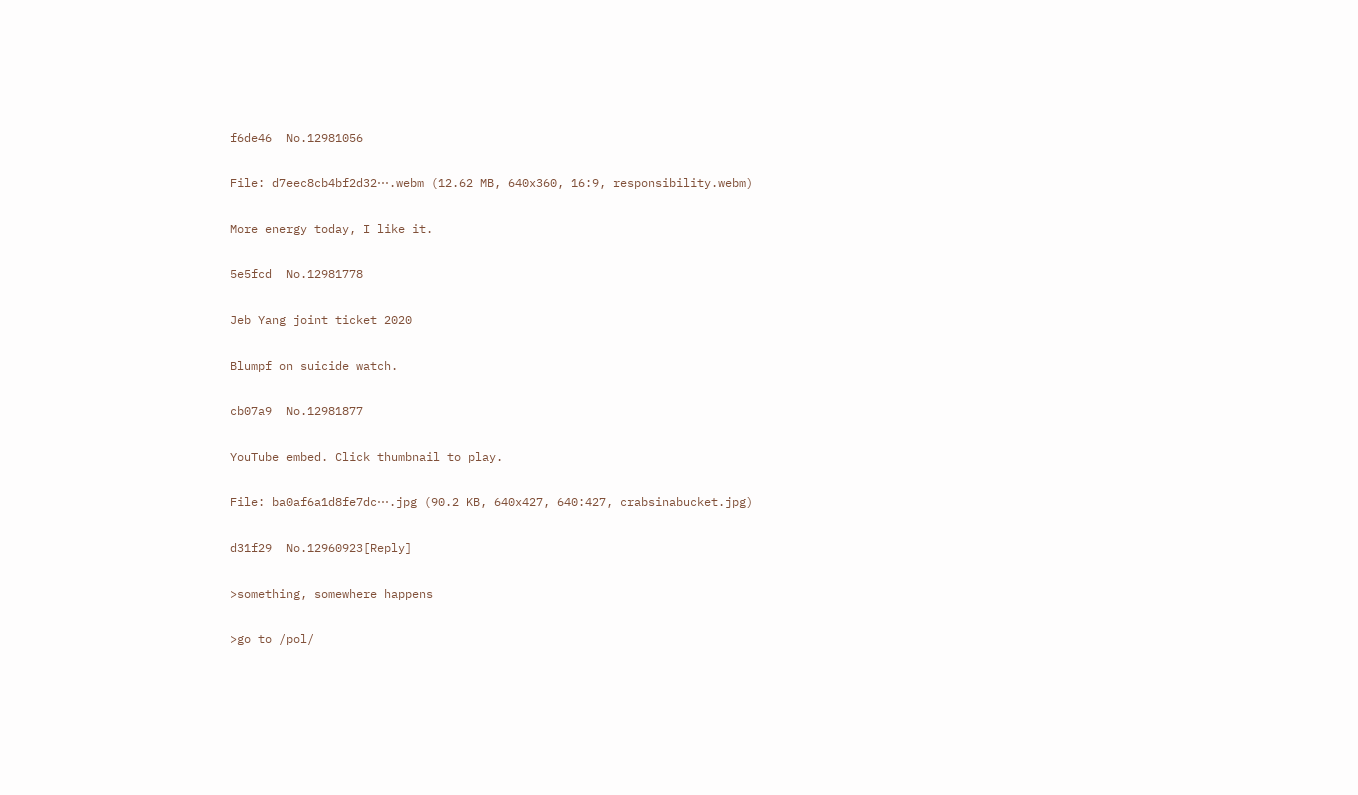f6de46  No.12981056

File: d7eec8cb4bf2d32⋯.webm (12.62 MB, 640x360, 16:9, responsibility.webm)

More energy today, I like it.

5e5fcd  No.12981778

Jeb Yang joint ticket 2020

Blumpf on suicide watch.

cb07a9  No.12981877

YouTube embed. Click thumbnail to play.

File: ba0af6a1d8fe7dc⋯.jpg (90.2 KB, 640x427, 640:427, crabsinabucket.jpg)

d31f29  No.12960923[Reply]

>something, somewhere happens

>go to /pol/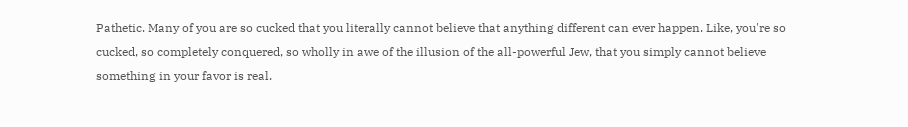Pathetic. Many of you are so cucked that you literally cannot believe that anything different can ever happen. Like, you're so cucked, so completely conquered, so wholly in awe of the illusion of the all-powerful Jew, that you simply cannot believe something in your favor is real.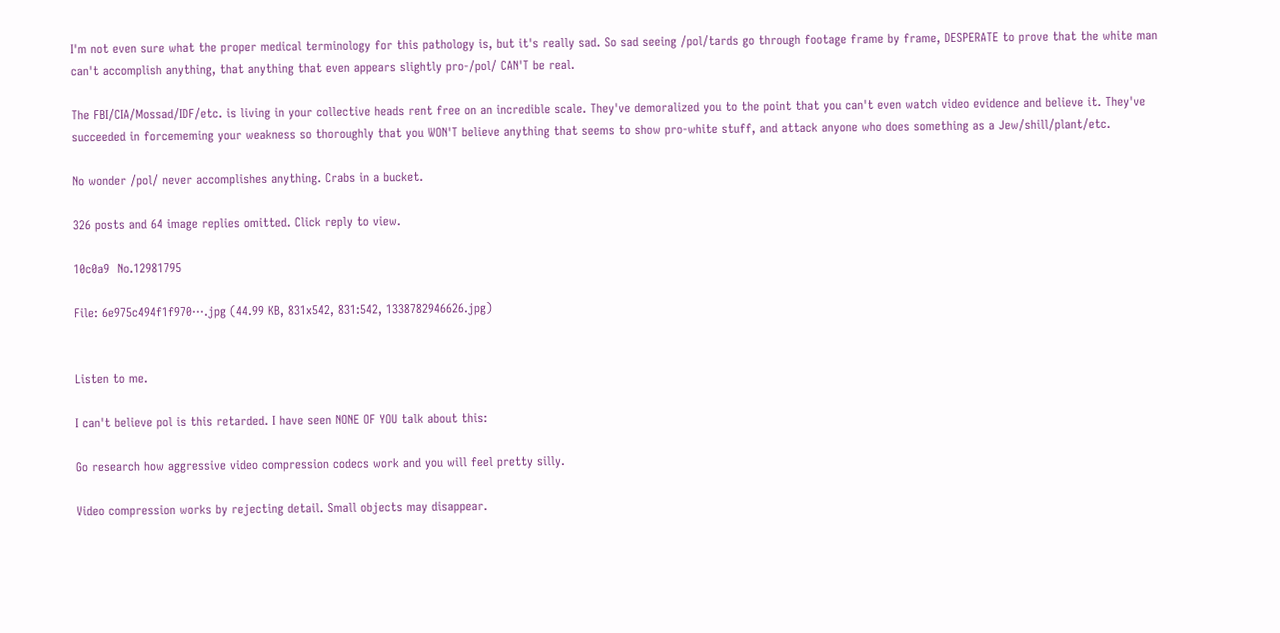I'm not even sure what the proper medical terminology for this pathology is, but it's really sad. So sad seeing /pol/tards go through footage frame by frame, DESPERATE to prove that the white man can't accomplish anything, that anything that even appears slightly pro-/pol/ CAN'T be real.

The FBI/CIA/Mossad/IDF/etc. is living in your collective heads rent free on an incredible scale. They've demoralized you to the point that you can't even watch video evidence and believe it. They've succeeded in forcememing your weakness so thoroughly that you WON'T believe anything that seems to show pro-white stuff, and attack anyone who does something as a Jew/shill/plant/etc.

No wonder /pol/ never accomplishes anything. Crabs in a bucket.

326 posts and 64 image replies omitted. Click reply to view.

10c0a9  No.12981795

File: 6e975c494f1f970⋯.jpg (44.99 KB, 831x542, 831:542, 1338782946626.jpg)


Listen to me.

I can't believe pol is this retarded. I have seen NONE OF YOU talk about this:

Go research how aggressive video compression codecs work and you will feel pretty silly.

Video compression works by rejecting detail. Small objects may disappear.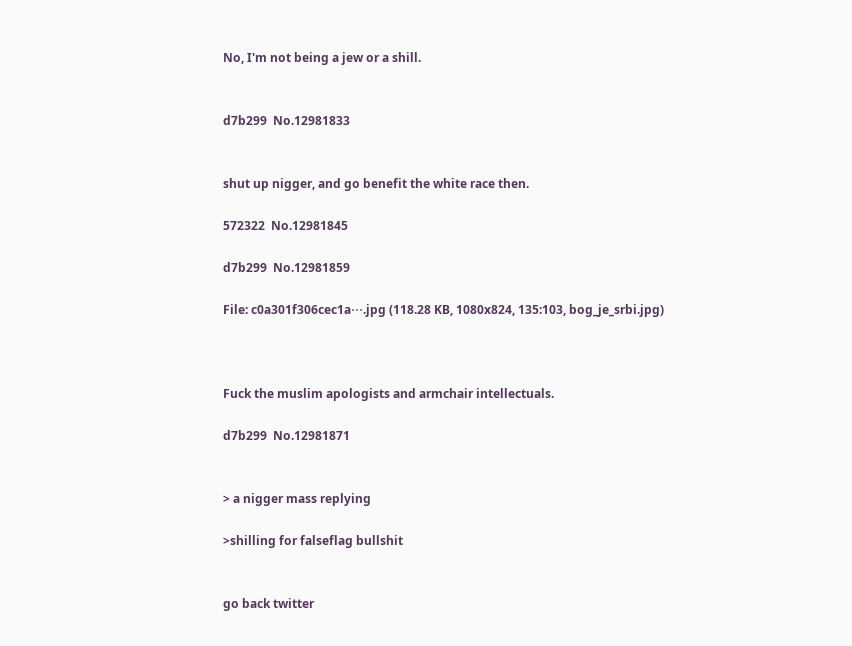No, I'm not being a jew or a shill.


d7b299  No.12981833


shut up nigger, and go benefit the white race then.

572322  No.12981845

d7b299  No.12981859

File: c0a301f306cec1a⋯.jpg (118.28 KB, 1080x824, 135:103, bog_je_srbi.jpg)



Fuck the muslim apologists and armchair intellectuals.

d7b299  No.12981871


> a nigger mass replying

>shilling for falseflag bullshit


go back twitter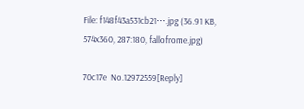File: f148f43a531cb21⋯.jpg (36.91 KB, 574x360, 287:180, fallofrome.jpg)

70c17e  No.12972559[Reply]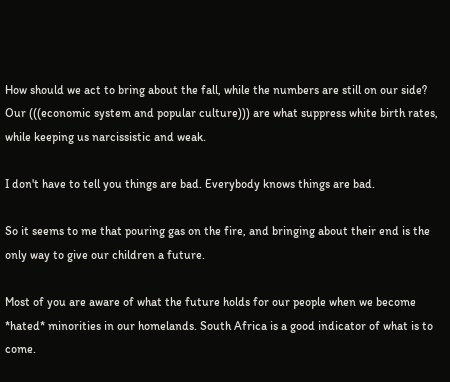How should we act to bring about the fall, while the numbers are still on our side? Our (((economic system and popular culture))) are what suppress white birth rates, while keeping us narcissistic and weak.

I don't have to tell you things are bad. Everybody knows things are bad.

So it seems to me that pouring gas on the fire, and bringing about their end is the only way to give our children a future.

Most of you are aware of what the future holds for our people when we become *hated* minorities in our homelands. South Africa is a good indicator of what is to come.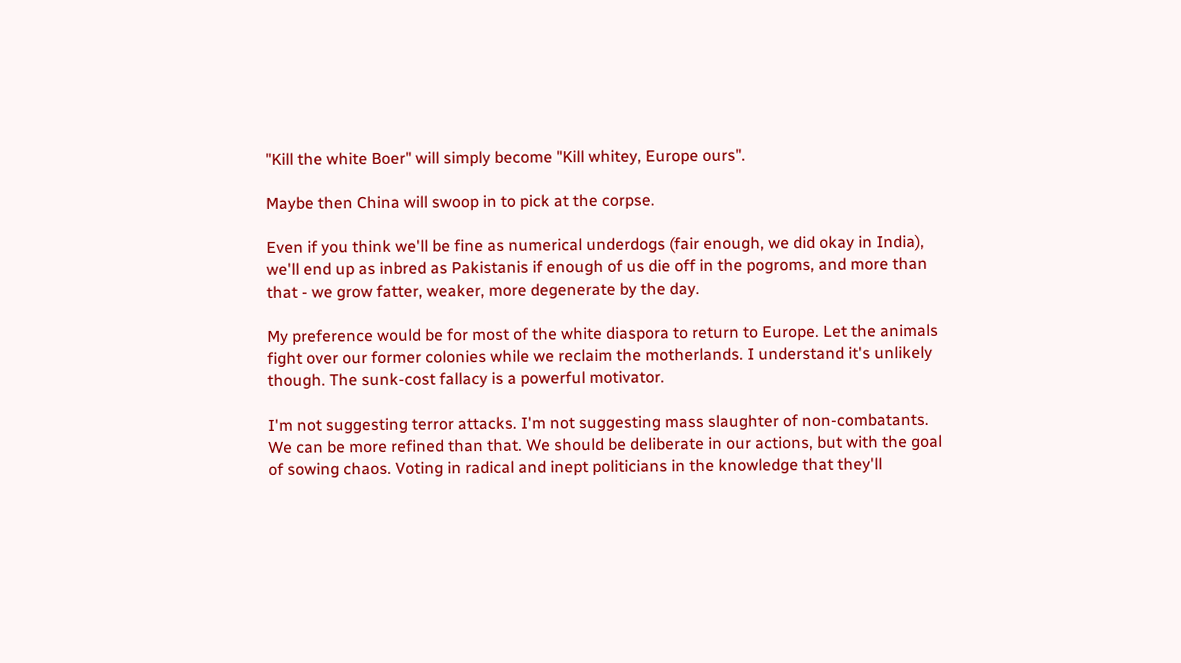"Kill the white Boer" will simply become "Kill whitey, Europe ours".

Maybe then China will swoop in to pick at the corpse.

Even if you think we'll be fine as numerical underdogs (fair enough, we did okay in India), we'll end up as inbred as Pakistanis if enough of us die off in the pogroms, and more than that - we grow fatter, weaker, more degenerate by the day.

My preference would be for most of the white diaspora to return to Europe. Let the animals fight over our former colonies while we reclaim the motherlands. I understand it's unlikely though. The sunk-cost fallacy is a powerful motivator.

I'm not suggesting terror attacks. I'm not suggesting mass slaughter of non-combatants. We can be more refined than that. We should be deliberate in our actions, but with the goal of sowing chaos. Voting in radical and inept politicians in the knowledge that they'll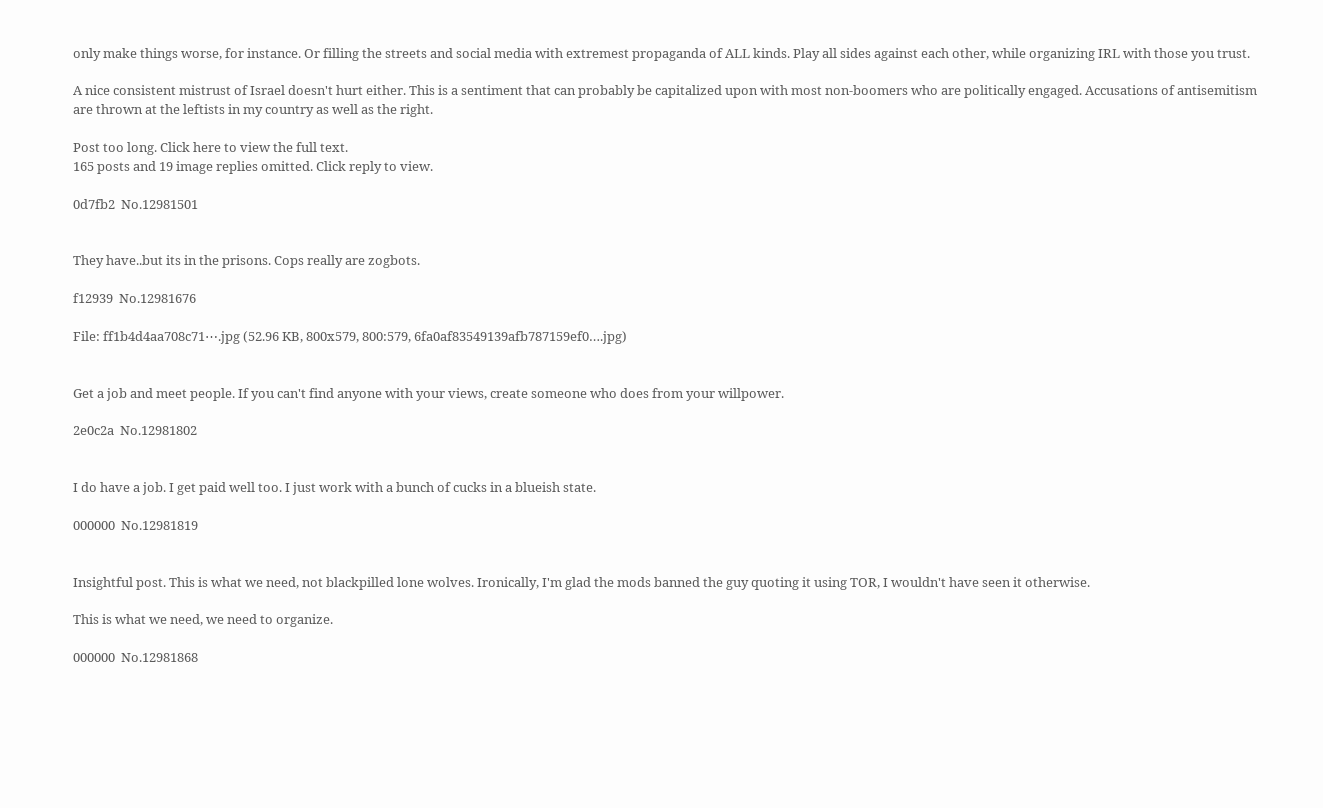only make things worse, for instance. Or filling the streets and social media with extremest propaganda of ALL kinds. Play all sides against each other, while organizing IRL with those you trust.

A nice consistent mistrust of Israel doesn't hurt either. This is a sentiment that can probably be capitalized upon with most non-boomers who are politically engaged. Accusations of antisemitism are thrown at the leftists in my country as well as the right.

Post too long. Click here to view the full text.
165 posts and 19 image replies omitted. Click reply to view.

0d7fb2  No.12981501


They have..but its in the prisons. Cops really are zogbots.

f12939  No.12981676

File: ff1b4d4aa708c71⋯.jpg (52.96 KB, 800x579, 800:579, 6fa0af83549139afb787159ef0….jpg)


Get a job and meet people. If you can't find anyone with your views, create someone who does from your willpower.

2e0c2a  No.12981802


I do have a job. I get paid well too. I just work with a bunch of cucks in a blueish state.

000000  No.12981819


Insightful post. This is what we need, not blackpilled lone wolves. Ironically, I'm glad the mods banned the guy quoting it using TOR, I wouldn't have seen it otherwise.

This is what we need, we need to organize.

000000  No.12981868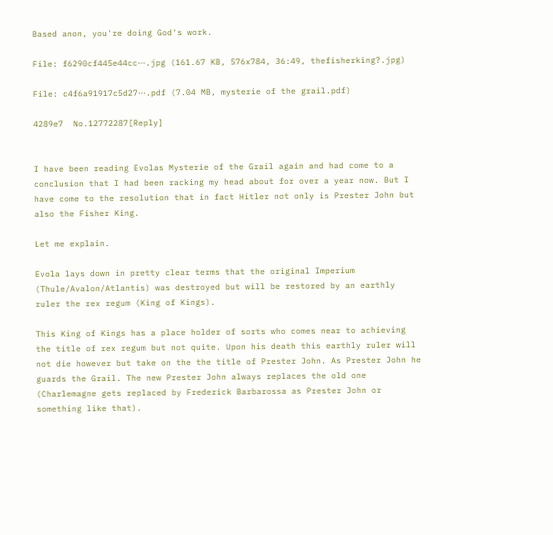Based anon, you're doing God's work.

File: f6290cf445e44cc⋯.jpg (161.67 KB, 576x784, 36:49, thefisherking?.jpg)

File: c4f6a91917c5d27⋯.pdf (7.04 MB, mysterie of the grail.pdf)

4289e7  No.12772287[Reply]


I have been reading Evolas Mysterie of the Grail again and had come to a conclusion that I had been racking my head about for over a year now. But I have come to the resolution that in fact Hitler not only is Prester John but also the Fisher King.

Let me explain.

Evola lays down in pretty clear terms that the original Imperium (Thule/Avalon/Atlantis) was destroyed but will be restored by an earthly ruler the rex regum (King of Kings).

This King of Kings has a place holder of sorts who comes near to achieving the title of rex regum but not quite. Upon his death this earthly ruler will not die however but take on the the title of Prester John. As Prester John he guards the Grail. The new Prester John always replaces the old one (Charlemagne gets replaced by Frederick Barbarossa as Prester John or something like that).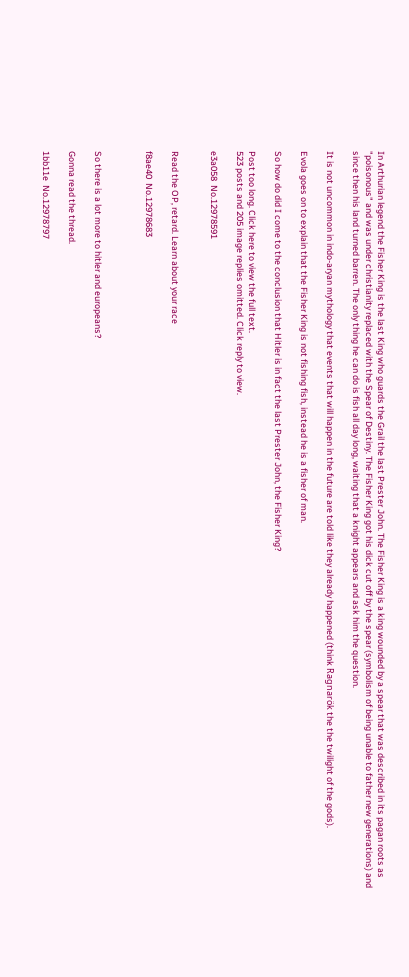In Arthurian legend the Fisher King is the last King who guards the Grail the last Prester John. The Fisher King is a king wounded by a spear that was described in its pagan roots as "poisonous" and was under christianity replaced with the Spear of Destiny. The Fisher King got his dick cut off by the spear (symbolism of being unable to father new generations) and since then his land turned barren. The only thing he can do is fish all day long, waiting that a knight appears and ask him the question.

It is not uncommon in indo-aryan mythology that events that will happen in the future are told like they already happened (think Ragnarök the the twilight of the gods).

Evola goes on to explain that the Fisher King is not fishing fish, instead he is a fisher of man.

So how do did I come to the conclusion that Hitler is in fact the last Prester John, the Fisher King?

Post too long. Click here to view the full text.
523 posts and 205 image replies omitted. Click reply to view.

e3a058  No.12978591


Read the OP, retard. Learn about your race

f8ae40  No.12978683



So there is a lot more to hitler and europeans?

Gonna read the thread.

1bb11e  No.12978797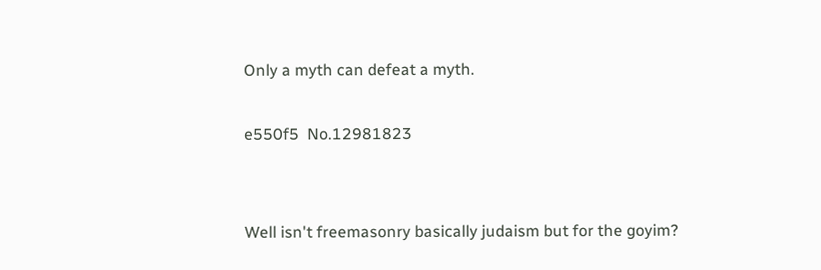Only a myth can defeat a myth.

e550f5  No.12981823


Well isn't freemasonry basically judaism but for the goyim?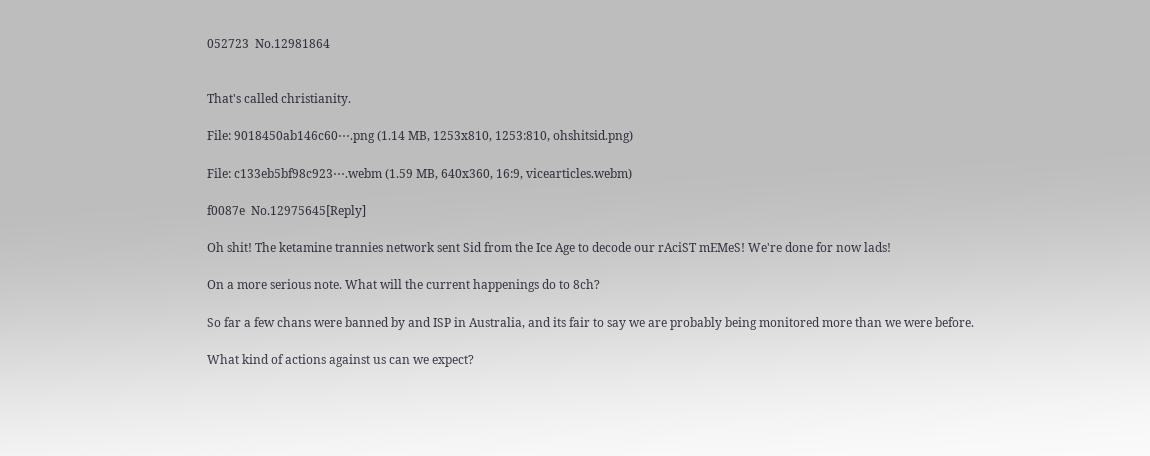052723  No.12981864


That's called christianity.

File: 9018450ab146c60⋯.png (1.14 MB, 1253x810, 1253:810, ohshitsid.png)

File: c133eb5bf98c923⋯.webm (1.59 MB, 640x360, 16:9, vicearticles.webm)

f0087e  No.12975645[Reply]

Oh shit! The ketamine trannies network sent Sid from the Ice Age to decode our rAciST mEMeS! We're done for now lads!

On a more serious note. What will the current happenings do to 8ch?

So far a few chans were banned by and ISP in Australia, and its fair to say we are probably being monitored more than we were before.

What kind of actions against us can we expect?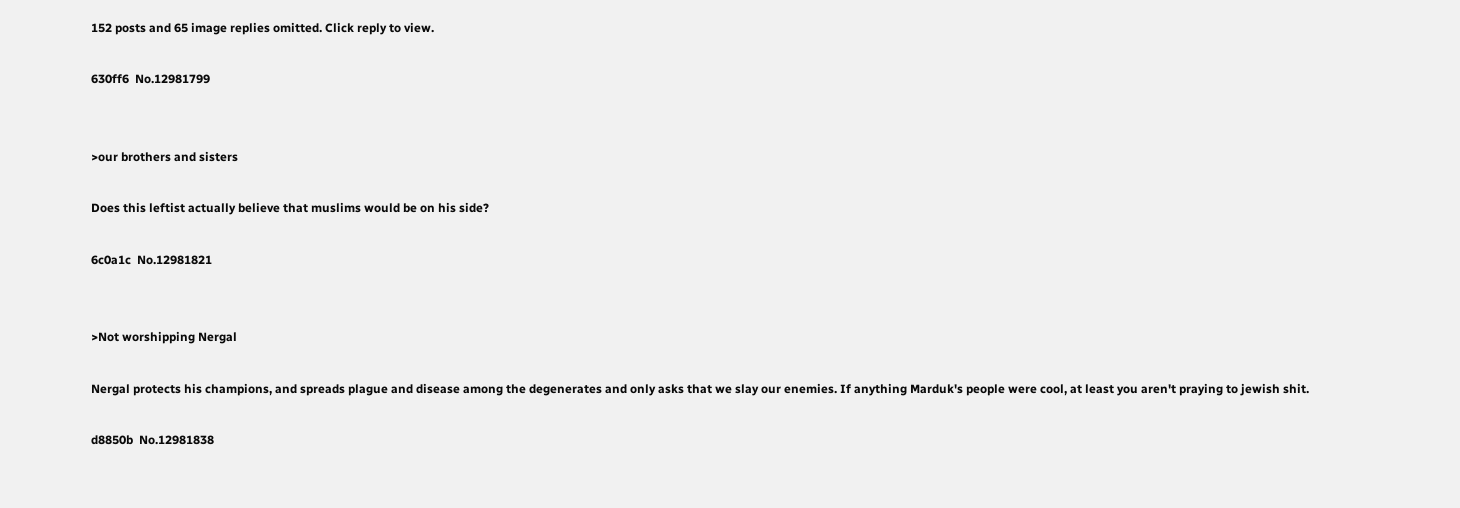152 posts and 65 image replies omitted. Click reply to view.

630ff6  No.12981799


>our brothers and sisters

Does this leftist actually believe that muslims would be on his side?

6c0a1c  No.12981821


>Not worshipping Nergal

Nergal protects his champions, and spreads plague and disease among the degenerates and only asks that we slay our enemies. If anything Marduk's people were cool, at least you aren't praying to jewish shit.

d8850b  No.12981838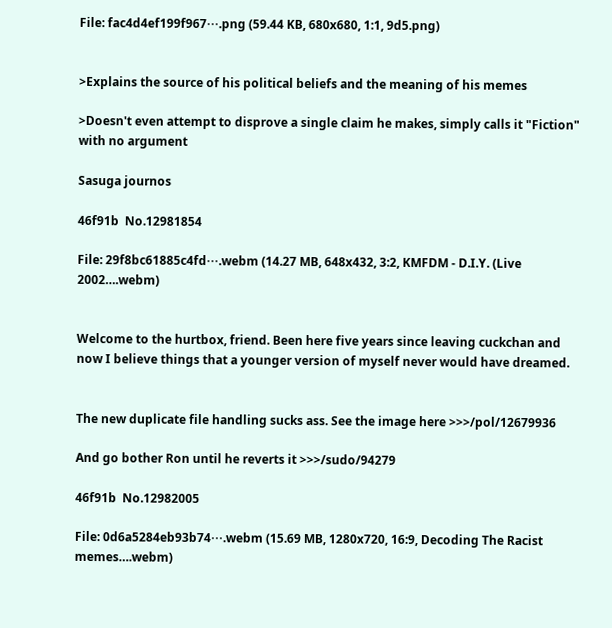File: fac4d4ef199f967⋯.png (59.44 KB, 680x680, 1:1, 9d5.png)


>Explains the source of his political beliefs and the meaning of his memes

>Doesn't even attempt to disprove a single claim he makes, simply calls it "Fiction" with no argument

Sasuga journos

46f91b  No.12981854

File: 29f8bc61885c4fd⋯.webm (14.27 MB, 648x432, 3:2, KMFDM - D.I.Y. (Live 2002….webm)


Welcome to the hurtbox, friend. Been here five years since leaving cuckchan and now I believe things that a younger version of myself never would have dreamed.


The new duplicate file handling sucks ass. See the image here >>>/pol/12679936

And go bother Ron until he reverts it >>>/sudo/94279

46f91b  No.12982005

File: 0d6a5284eb93b74⋯.webm (15.69 MB, 1280x720, 16:9, Decoding The Racist memes….webm)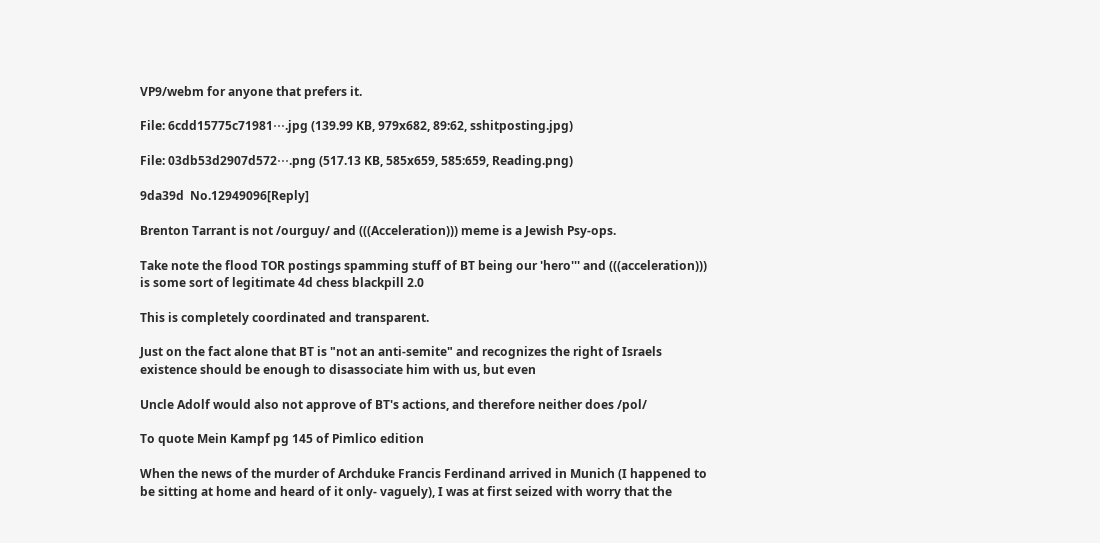VP9/webm for anyone that prefers it.

File: 6cdd15775c71981⋯.jpg (139.99 KB, 979x682, 89:62, sshitposting.jpg)

File: 03db53d2907d572⋯.png (517.13 KB, 585x659, 585:659, Reading.png)

9da39d  No.12949096[Reply]

Brenton Tarrant is not /ourguy/ and (((Acceleration))) meme is a Jewish Psy-ops.

Take note the flood TOR postings spamming stuff of BT being our 'hero''' and (((acceleration))) is some sort of legitimate 4d chess blackpill 2.0

This is completely coordinated and transparent.

Just on the fact alone that BT is "not an anti-semite" and recognizes the right of Israels existence should be enough to disassociate him with us, but even

Uncle Adolf would also not approve of BT's actions, and therefore neither does /pol/

To quote Mein Kampf pg 145 of Pimlico edition

When the news of the murder of Archduke Francis Ferdinand arrived in Munich (I happened to be sitting at home and heard of it only- vaguely), I was at first seized with worry that the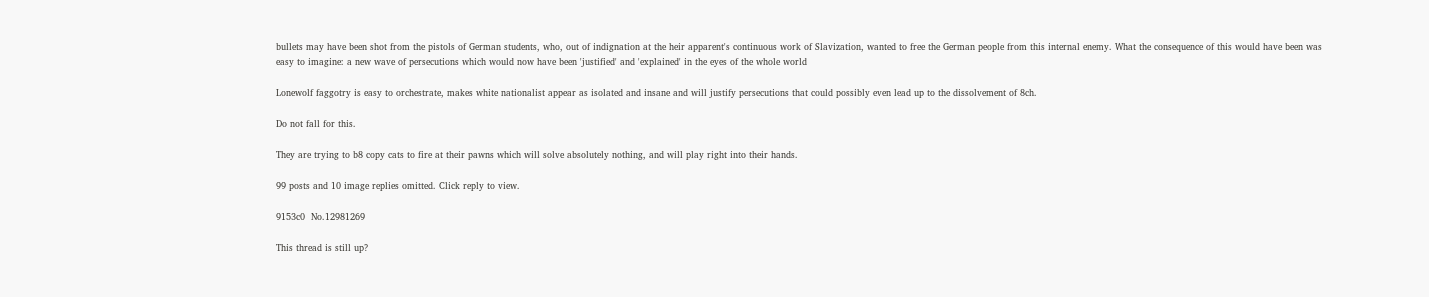bullets may have been shot from the pistols of German students, who, out of indignation at the heir apparent's continuous work of Slavization, wanted to free the German people from this internal enemy. What the consequence of this would have been was easy to imagine: a new wave of persecutions which would now have been 'justified' and 'explained' in the eyes of the whole world

Lonewolf faggotry is easy to orchestrate, makes white nationalist appear as isolated and insane and will justify persecutions that could possibly even lead up to the dissolvement of 8ch.

Do not fall for this.

They are trying to b8 copy cats to fire at their pawns which will solve absolutely nothing, and will play right into their hands.

99 posts and 10 image replies omitted. Click reply to view.

9153c0  No.12981269

This thread is still up?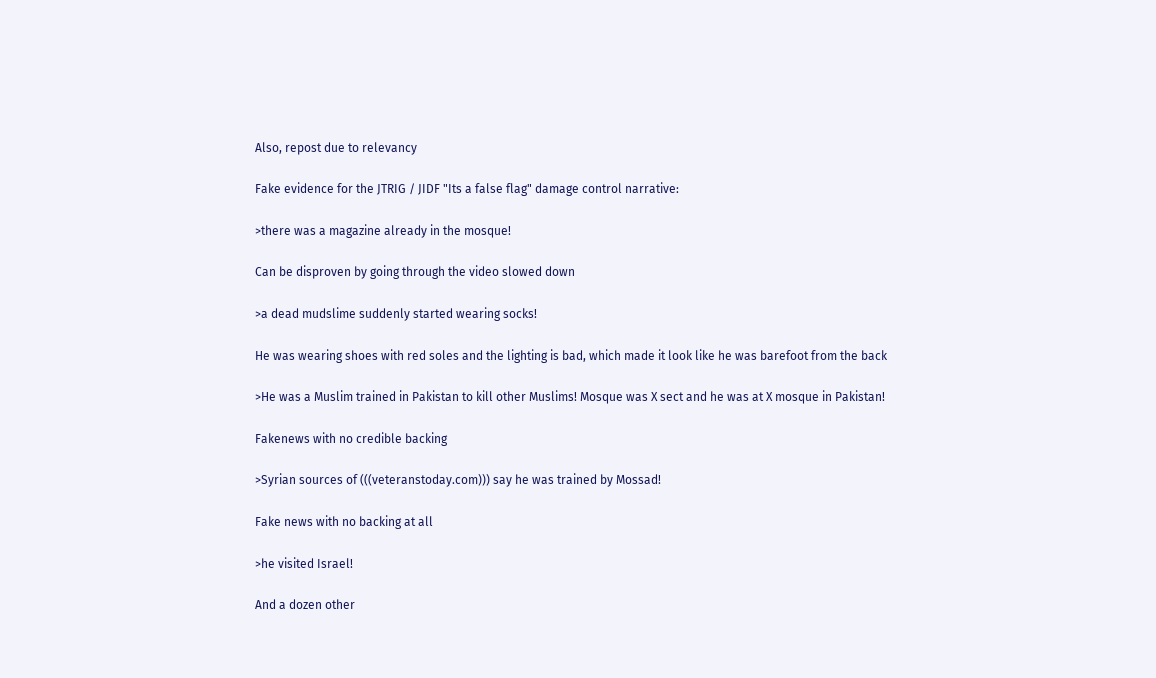Also, repost due to relevancy

Fake evidence for the JTRIG / JIDF "Its a false flag" damage control narrative:

>there was a magazine already in the mosque!

Can be disproven by going through the video slowed down

>a dead mudslime suddenly started wearing socks!

He was wearing shoes with red soles and the lighting is bad, which made it look like he was barefoot from the back

>He was a Muslim trained in Pakistan to kill other Muslims! Mosque was X sect and he was at X mosque in Pakistan!

Fakenews with no credible backing

>Syrian sources of (((veteranstoday.com))) say he was trained by Mossad!

Fake news with no backing at all

>he visited Israel!

And a dozen other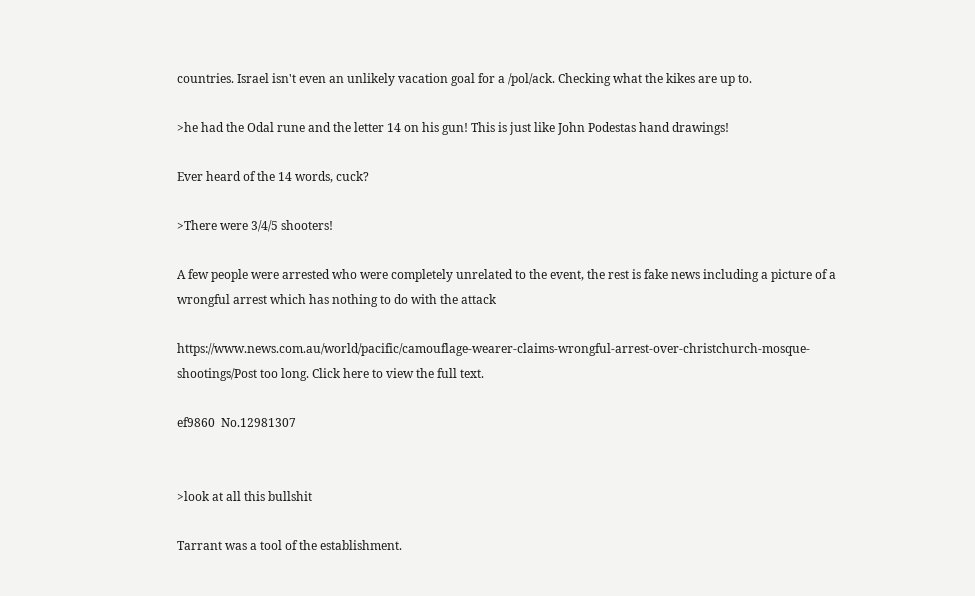countries. Israel isn't even an unlikely vacation goal for a /pol/ack. Checking what the kikes are up to.

>he had the Odal rune and the letter 14 on his gun! This is just like John Podestas hand drawings!

Ever heard of the 14 words, cuck?

>There were 3/4/5 shooters!

A few people were arrested who were completely unrelated to the event, the rest is fake news including a picture of a wrongful arrest which has nothing to do with the attack

https://www.news.com.au/world/pacific/camouflage-wearer-claims-wrongful-arrest-over-christchurch-mosque-shootings/Post too long. Click here to view the full text.

ef9860  No.12981307


>look at all this bullshit

Tarrant was a tool of the establishment.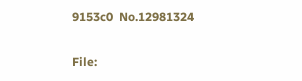9153c0  No.12981324

File: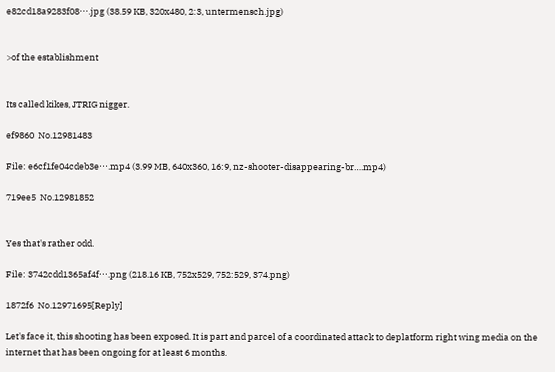e82cd18a9283f08⋯.jpg (38.59 KB, 320x480, 2:3, untermensch.jpg)


>of the establishment


Its called kikes, JTRIG nigger.

ef9860  No.12981483

File: e6cf1fe04cdeb3e⋯.mp4 (3.99 MB, 640x360, 16:9, nz-shooter-disappearing-br….mp4)

719ee5  No.12981852


Yes that's rather odd.

File: 3742cdd1365af4f⋯.png (218.16 KB, 752x529, 752:529, 374.png)

1872f6  No.12971695[Reply]

Let's face it, this shooting has been exposed. It is part and parcel of a coordinated attack to deplatform right wing media on the internet that has been ongoing for at least 6 months.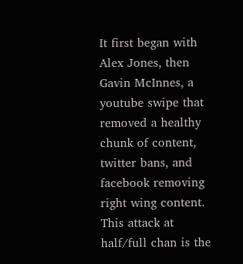It first began with Alex Jones, then Gavin McInnes, a youtube swipe that removed a healthy chunk of content, twitter bans, and facebook removing right wing content. This attack at half/full chan is the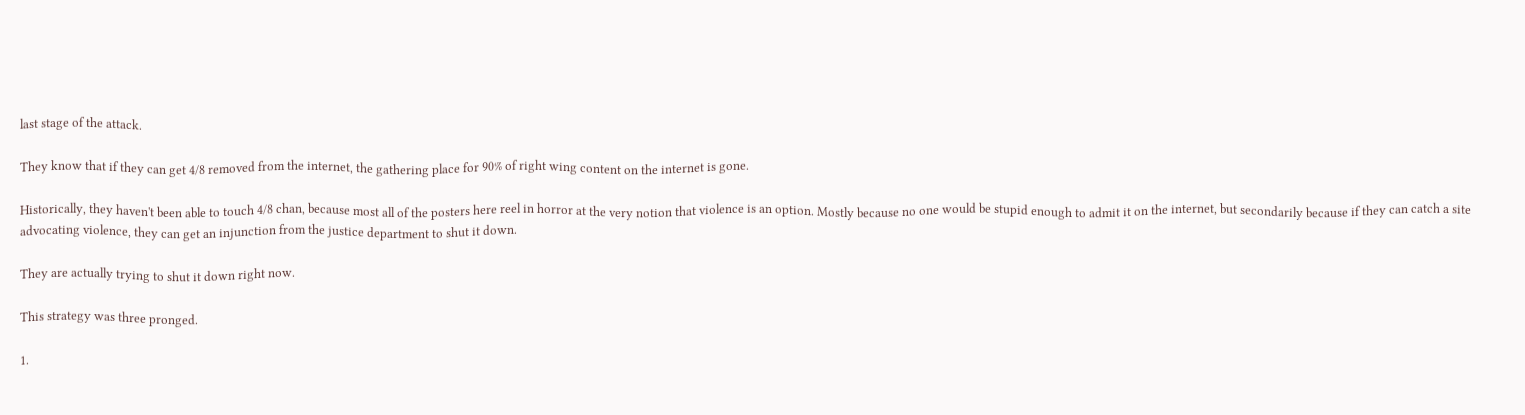last stage of the attack.

They know that if they can get 4/8 removed from the internet, the gathering place for 90% of right wing content on the internet is gone.

Historically, they haven't been able to touch 4/8 chan, because most all of the posters here reel in horror at the very notion that violence is an option. Mostly because no one would be stupid enough to admit it on the internet, but secondarily because if they can catch a site advocating violence, they can get an injunction from the justice department to shut it down.

They are actually trying to shut it down right now.

This strategy was three pronged.

1.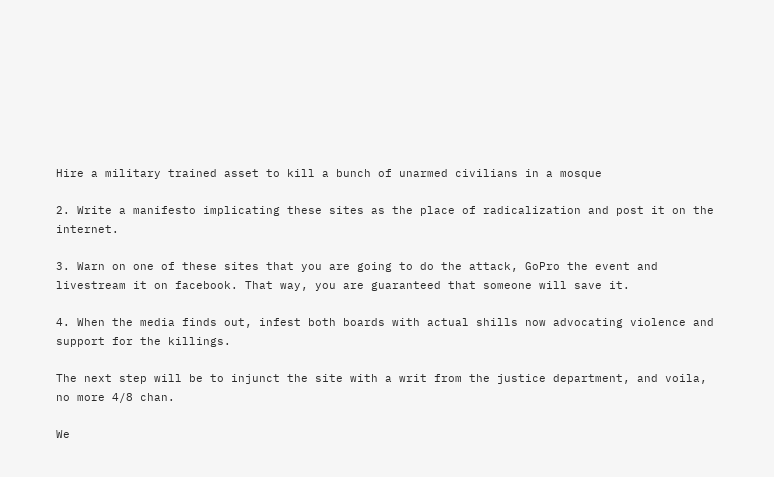Hire a military trained asset to kill a bunch of unarmed civilians in a mosque

2. Write a manifesto implicating these sites as the place of radicalization and post it on the internet.

3. Warn on one of these sites that you are going to do the attack, GoPro the event and livestream it on facebook. That way, you are guaranteed that someone will save it.

4. When the media finds out, infest both boards with actual shills now advocating violence and support for the killings.

The next step will be to injunct the site with a writ from the justice department, and voila, no more 4/8 chan.

We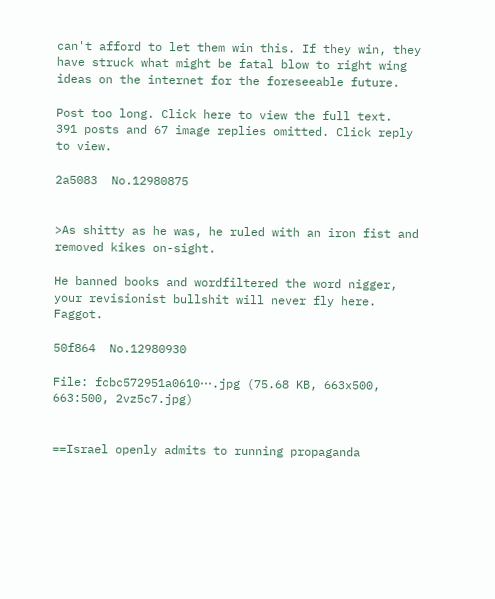can't afford to let them win this. If they win, they have struck what might be fatal blow to right wing ideas on the internet for the foreseeable future.

Post too long. Click here to view the full text.
391 posts and 67 image replies omitted. Click reply to view.

2a5083  No.12980875


>As shitty as he was, he ruled with an iron fist and removed kikes on-sight.

He banned books and wordfiltered the word nigger, your revisionist bullshit will never fly here. Faggot.

50f864  No.12980930

File: fcbc572951a0610⋯.jpg (75.68 KB, 663x500, 663:500, 2vz5c7.jpg)


==Israel openly admits to running propaganda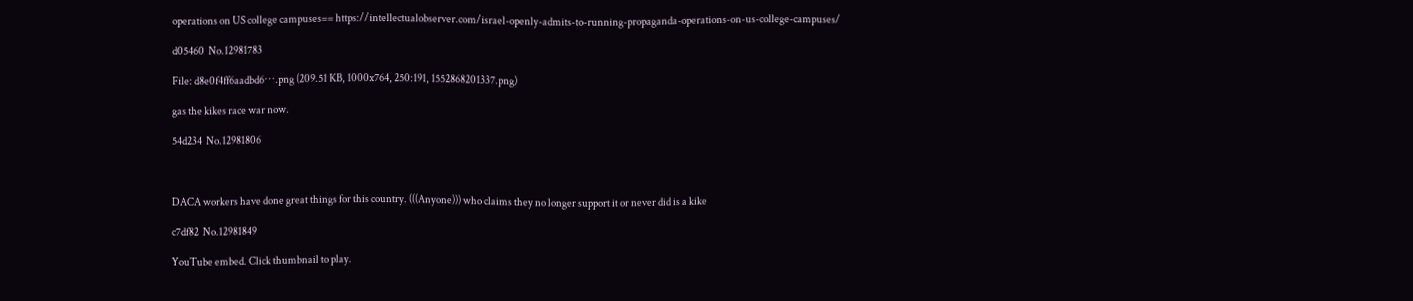operations on US college campuses== https://intellectualobserver.com/israel-openly-admits-to-running-propaganda-operations-on-us-college-campuses/

d05460  No.12981783

File: d8e0f4ff6aadbd6⋯.png (209.51 KB, 1000x764, 250:191, 1552868201337.png)

gas the kikes race war now.

54d234  No.12981806



DACA workers have done great things for this country. (((Anyone))) who claims they no longer support it or never did is a kike

c7df82  No.12981849

YouTube embed. Click thumbnail to play.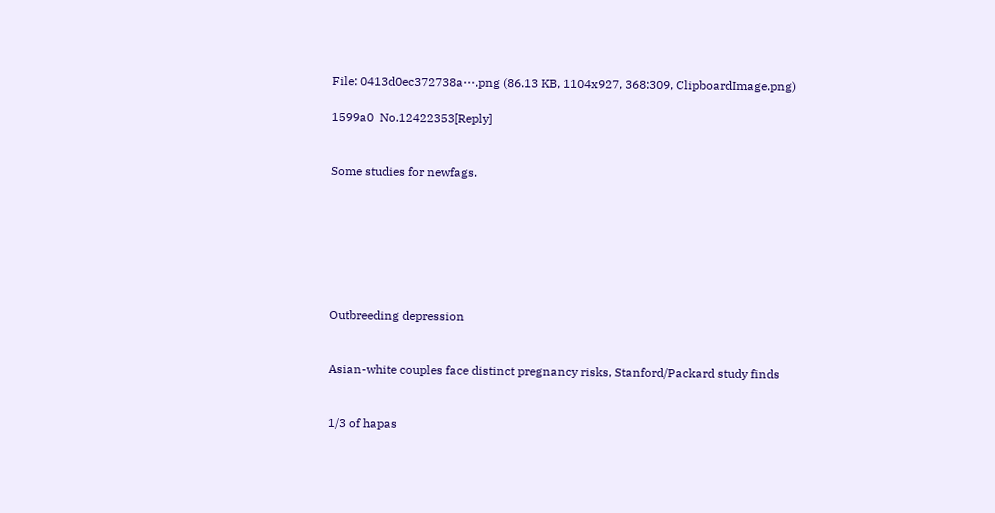File: 0413d0ec372738a⋯.png (86.13 KB, 1104x927, 368:309, ClipboardImage.png)

1599a0  No.12422353[Reply]


Some studies for newfags.







Outbreeding depression


Asian-white couples face distinct pregnancy risks, Stanford/Packard study finds


1/3 of hapas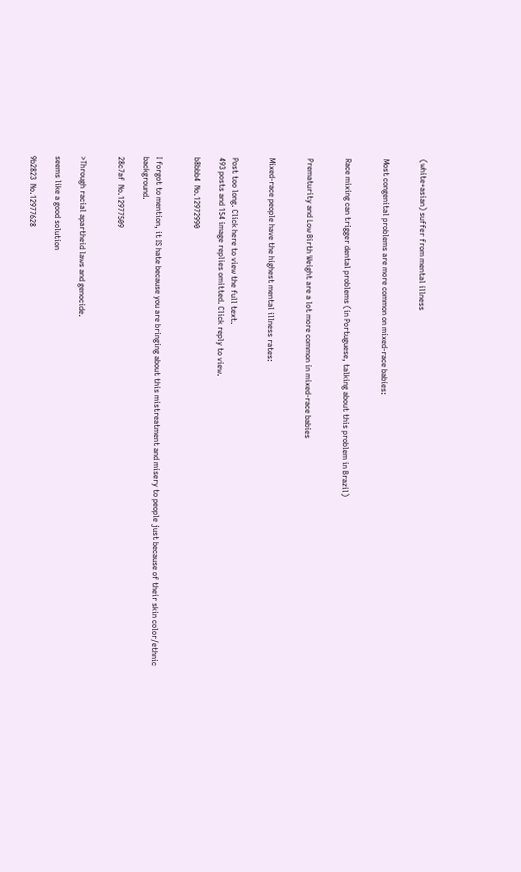(white+asian) suffer from mental illness


Most congenital problems are more common on mixed-race babies:


Race mixing can trigger dental problems (in Portuguese, talking about this problem in Brazil)


Prematurity and Low Birth Weight are a lot more common in mixed-race babies


Mixed-race people have the highest mental illness rates:


Post too long. Click here to view the full text.
493 posts and 154 image replies omitted. Click reply to view.

b8bbb4  No.12972990


I forgot to mention, it IS hate because you are bringing about this mistreatment and misery to people just because of their skin color/ethnic background.

28c7af  No.12977509


>Through racial apartheid laws and genocide.

seems like a good solution

9b2823  No.12977628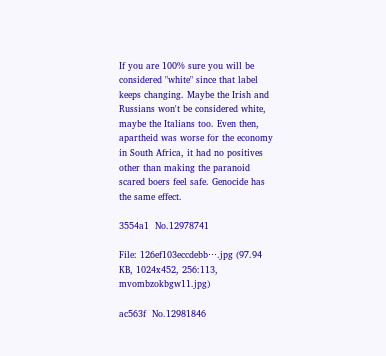If you are 100% sure you will be considered "white" since that label keeps changing. Maybe the Irish and Russians won't be considered white, maybe the Italians too. Even then, apartheid was worse for the economy in South Africa, it had no positives other than making the paranoid scared boers feel safe. Genocide has the same effect.

3554a1  No.12978741

File: 126ef103eccdebb⋯.jpg (97.94 KB, 1024x452, 256:113, mvombzokbgw11.jpg)

ac563f  No.12981846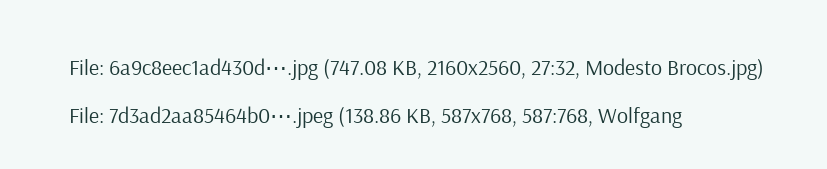File: 6a9c8eec1ad430d⋯.jpg (747.08 KB, 2160x2560, 27:32, Modesto Brocos.jpg)

File: 7d3ad2aa85464b0⋯.jpeg (138.86 KB, 587x768, 587:768, Wolfgang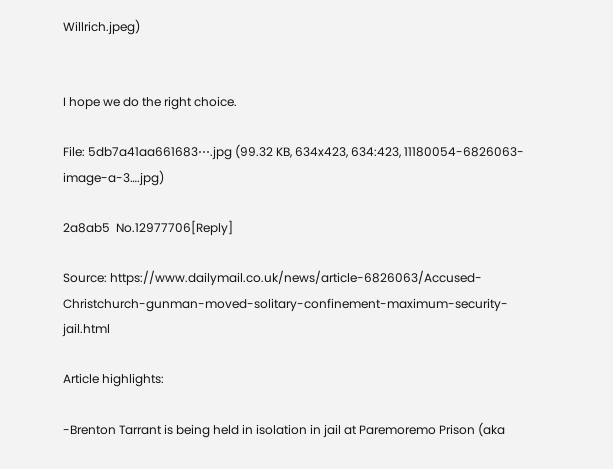Willrich.jpeg)


I hope we do the right choice.

File: 5db7a41aa661683⋯.jpg (99.32 KB, 634x423, 634:423, 11180054-6826063-image-a-3….jpg)

2a8ab5  No.12977706[Reply]

Source: https://www.dailymail.co.uk/news/article-6826063/Accused-Christchurch-gunman-moved-solitary-confinement-maximum-security-jail.html

Article highlights:

-Brenton Tarrant is being held in isolation in jail at Paremoremo Prison (aka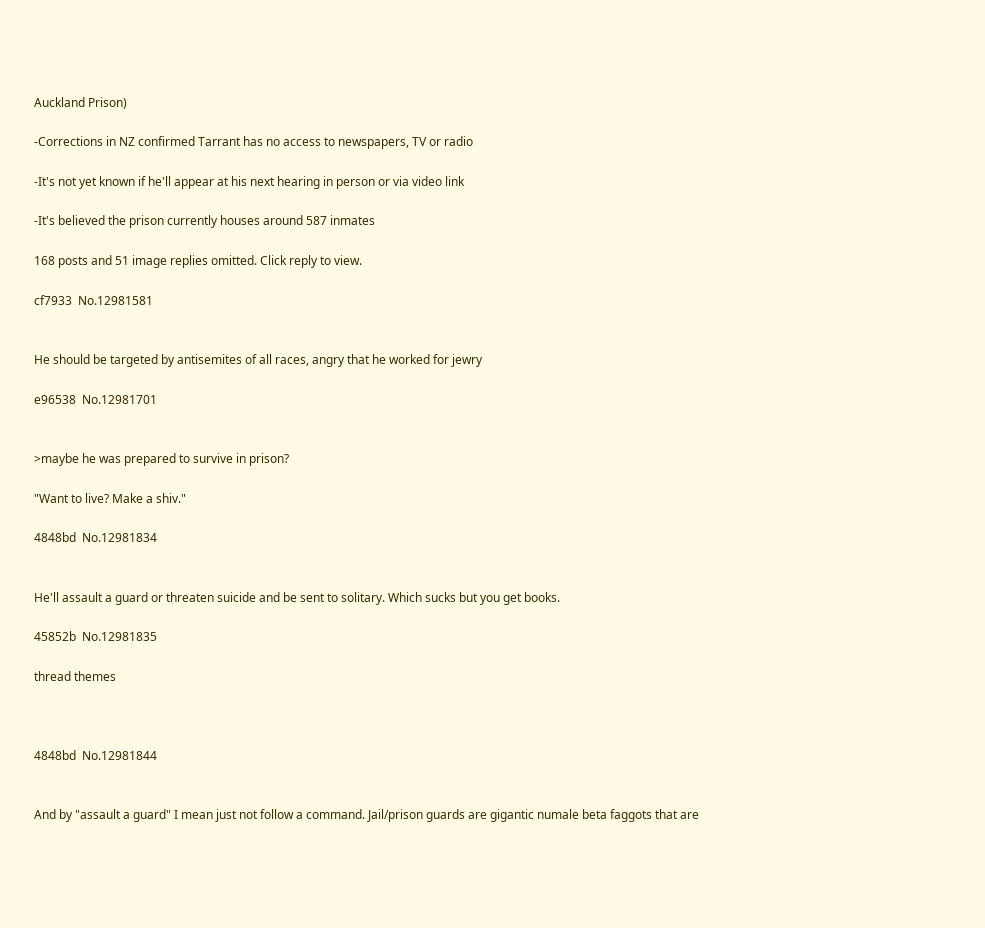Auckland Prison)

-Corrections in NZ confirmed Tarrant has no access to newspapers, TV or radio

-It's not yet known if he'll appear at his next hearing in person or via video link

-It's believed the prison currently houses around 587 inmates

168 posts and 51 image replies omitted. Click reply to view.

cf7933  No.12981581


He should be targeted by antisemites of all races, angry that he worked for jewry

e96538  No.12981701


>maybe he was prepared to survive in prison?

"Want to live? Make a shiv."

4848bd  No.12981834


He'll assault a guard or threaten suicide and be sent to solitary. Which sucks but you get books.

45852b  No.12981835

thread themes



4848bd  No.12981844


And by "assault a guard" I mean just not follow a command. Jail/prison guards are gigantic numale beta faggots that are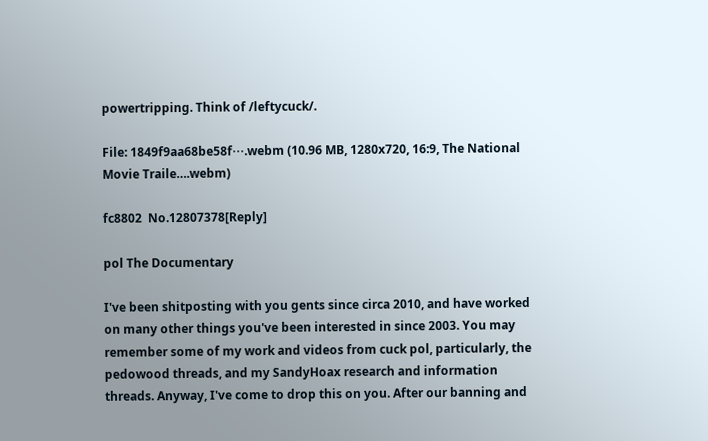powertripping. Think of /leftycuck/.

File: 1849f9aa68be58f⋯.webm (10.96 MB, 1280x720, 16:9, The National Movie Traile….webm)

fc8802  No.12807378[Reply]

pol The Documentary

I've been shitposting with you gents since circa 2010, and have worked on many other things you've been interested in since 2003. You may remember some of my work and videos from cuck pol, particularly, the pedowood threads, and my SandyHoax research and information threads. Anyway, I've come to drop this on you. After our banning and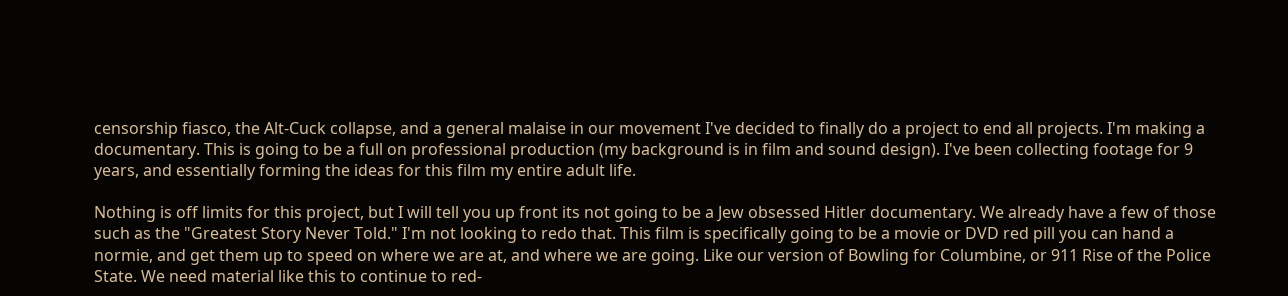censorship fiasco, the Alt-Cuck collapse, and a general malaise in our movement I've decided to finally do a project to end all projects. I'm making a documentary. This is going to be a full on professional production (my background is in film and sound design). I've been collecting footage for 9 years, and essentially forming the ideas for this film my entire adult life.

Nothing is off limits for this project, but I will tell you up front its not going to be a Jew obsessed Hitler documentary. We already have a few of those such as the "Greatest Story Never Told." I'm not looking to redo that. This film is specifically going to be a movie or DVD red pill you can hand a normie, and get them up to speed on where we are at, and where we are going. Like our version of Bowling for Columbine, or 911 Rise of the Police State. We need material like this to continue to red-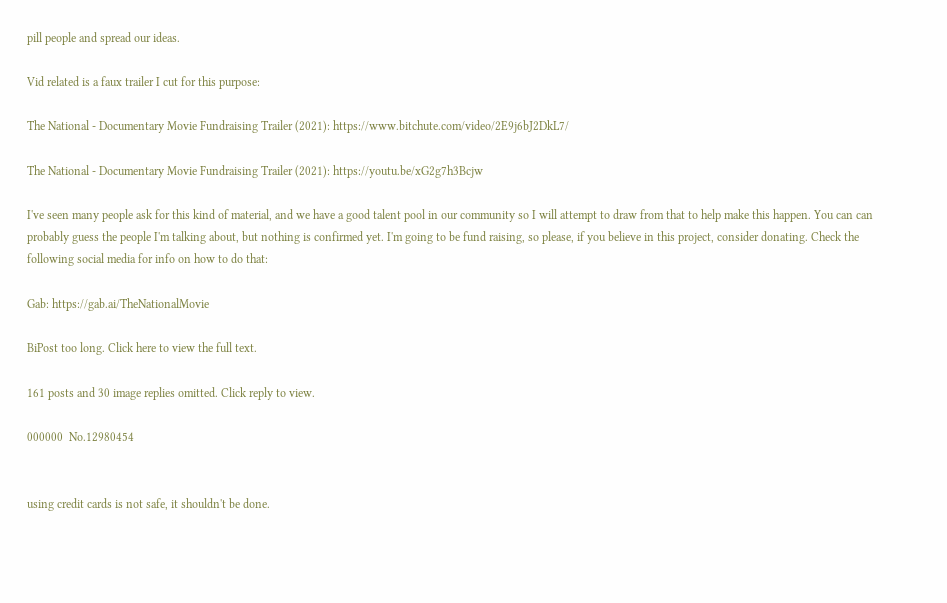pill people and spread our ideas.

Vid related is a faux trailer I cut for this purpose:

The National - Documentary Movie Fundraising Trailer (2021): https://www.bitchute.com/video/2E9j6bJ2DkL7/

The National - Documentary Movie Fundraising Trailer (2021): https://youtu.be/xG2g7h3Bcjw

I've seen many people ask for this kind of material, and we have a good talent pool in our community so I will attempt to draw from that to help make this happen. You can can probably guess the people I'm talking about, but nothing is confirmed yet. I'm going to be fund raising, so please, if you believe in this project, consider donating. Check the following social media for info on how to do that:

Gab: https://gab.ai/TheNationalMovie

BiPost too long. Click here to view the full text.

161 posts and 30 image replies omitted. Click reply to view.

000000  No.12980454


using credit cards is not safe, it shouldn't be done.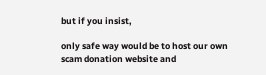but if you insist,

only safe way would be to host our own scam donation website and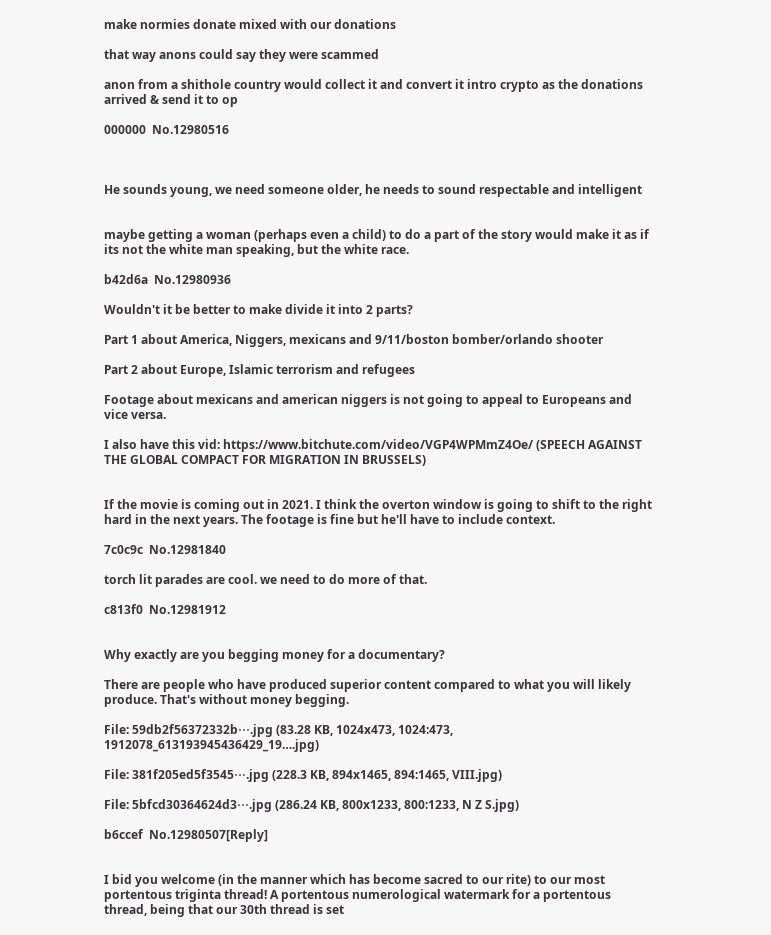make normies donate mixed with our donations

that way anons could say they were scammed

anon from a shithole country would collect it and convert it intro crypto as the donations arrived & send it to op

000000  No.12980516



He sounds young, we need someone older, he needs to sound respectable and intelligent


maybe getting a woman (perhaps even a child) to do a part of the story would make it as if its not the white man speaking, but the white race.

b42d6a  No.12980936

Wouldn't it be better to make divide it into 2 parts?

Part 1 about America, Niggers, mexicans and 9/11/boston bomber/orlando shooter

Part 2 about Europe, Islamic terrorism and refugees

Footage about mexicans and american niggers is not going to appeal to Europeans and vice versa.

I also have this vid: https://www.bitchute.com/video/VGP4WPMmZ4Oe/ (SPEECH AGAINST THE GLOBAL COMPACT FOR MIGRATION IN BRUSSELS)


If the movie is coming out in 2021. I think the overton window is going to shift to the right hard in the next years. The footage is fine but he'll have to include context.

7c0c9c  No.12981840

torch lit parades are cool. we need to do more of that.

c813f0  No.12981912


Why exactly are you begging money for a documentary?

There are people who have produced superior content compared to what you will likely produce. That's without money begging.

File: 59db2f56372332b⋯.jpg (83.28 KB, 1024x473, 1024:473, 1912078_613193945436429_19….jpg)

File: 381f205ed5f3545⋯.jpg (228.3 KB, 894x1465, 894:1465, VIII.jpg)

File: 5bfcd30364624d3⋯.jpg (286.24 KB, 800x1233, 800:1233, N Z S.jpg)

b6ccef  No.12980507[Reply]


I bid you welcome (in the manner which has become sacred to our rite) to our most portentous triginta thread! A portentous numerological watermark for a portentous thread, being that our 30th thread is set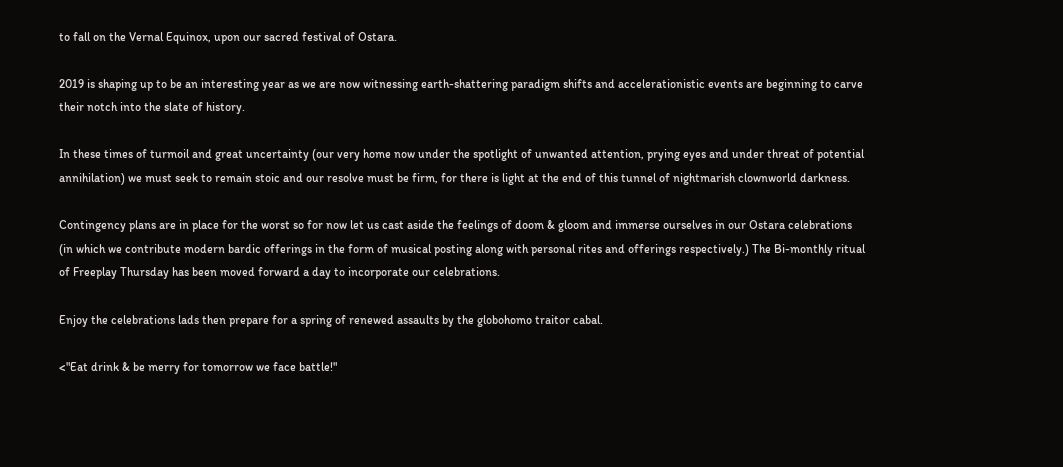to fall on the Vernal Equinox, upon our sacred festival of Ostara.

2019 is shaping up to be an interesting year as we are now witnessing earth-shattering paradigm shifts and accelerationistic events are beginning to carve their notch into the slate of history.

In these times of turmoil and great uncertainty (our very home now under the spotlight of unwanted attention, prying eyes and under threat of potential annihilation) we must seek to remain stoic and our resolve must be firm, for there is light at the end of this tunnel of nightmarish clownworld darkness.

Contingency plans are in place for the worst so for now let us cast aside the feelings of doom & gloom and immerse ourselves in our Ostara celebrations (in which we contribute modern bardic offerings in the form of musical posting along with personal rites and offerings respectively.) The Bi-monthly ritual of Freeplay Thursday has been moved forward a day to incorporate our celebrations.

Enjoy the celebrations lads then prepare for a spring of renewed assaults by the globohomo traitor cabal.

<"Eat drink & be merry for tomorrow we face battle!"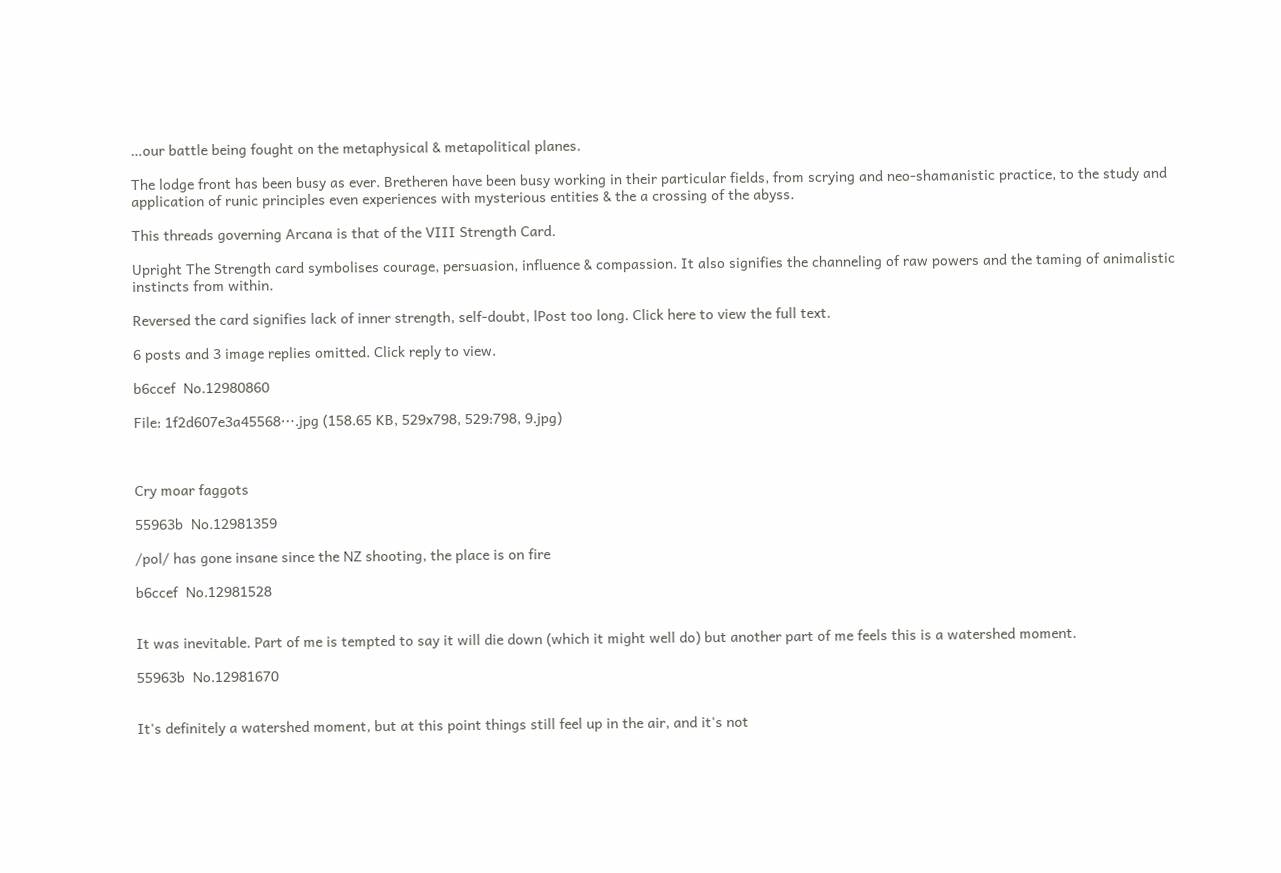…our battle being fought on the metaphysical & metapolitical planes.

The lodge front has been busy as ever. Bretheren have been busy working in their particular fields, from scrying and neo-shamanistic practice, to the study and application of runic principles even experiences with mysterious entities & the a crossing of the abyss.

This threads governing Arcana is that of the VIII Strength Card.

Upright The Strength card symbolises courage, persuasion, influence & compassion. It also signifies the channeling of raw powers and the taming of animalistic instincts from within.

Reversed the card signifies lack of inner strength, self-doubt, lPost too long. Click here to view the full text.

6 posts and 3 image replies omitted. Click reply to view.

b6ccef  No.12980860

File: 1f2d607e3a45568⋯.jpg (158.65 KB, 529x798, 529:798, 9.jpg)



Cry moar faggots

55963b  No.12981359

/pol/ has gone insane since the NZ shooting, the place is on fire

b6ccef  No.12981528


It was inevitable. Part of me is tempted to say it will die down (which it might well do) but another part of me feels this is a watershed moment.

55963b  No.12981670


It's definitely a watershed moment, but at this point things still feel up in the air, and it's not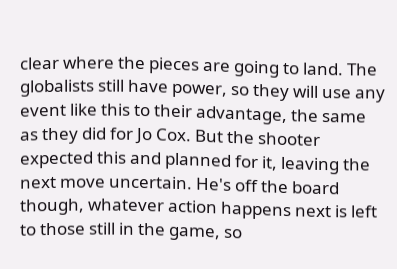clear where the pieces are going to land. The globalists still have power, so they will use any event like this to their advantage, the same as they did for Jo Cox. But the shooter expected this and planned for it, leaving the next move uncertain. He's off the board though, whatever action happens next is left to those still in the game, so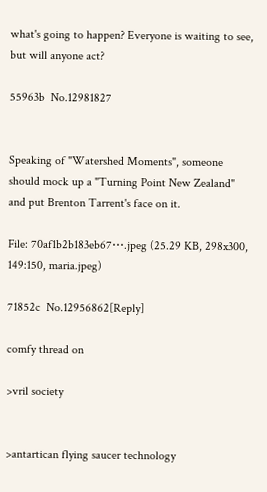what's going to happen? Everyone is waiting to see, but will anyone act?

55963b  No.12981827


Speaking of "Watershed Moments", someone should mock up a "Turning Point New Zealand" and put Brenton Tarrent's face on it.

File: 70af1b2b183eb67⋯.jpeg (25.29 KB, 298x300, 149:150, maria.jpeg)

71852c  No.12956862[Reply]

comfy thread on

>vril society


>antartican flying saucer technology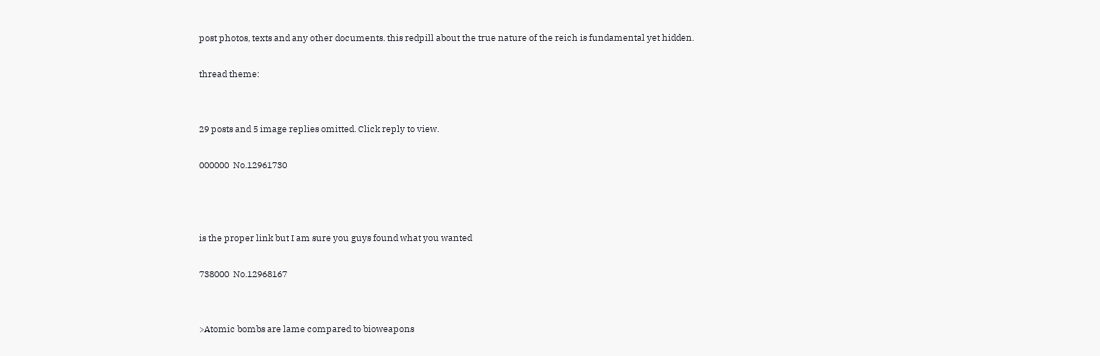post photos, texts and any other documents. this redpill about the true nature of the reich is fundamental yet hidden.

thread theme:


29 posts and 5 image replies omitted. Click reply to view.

000000  No.12961730



is the proper link but I am sure you guys found what you wanted

738000  No.12968167


>Atomic bombs are lame compared to bioweapons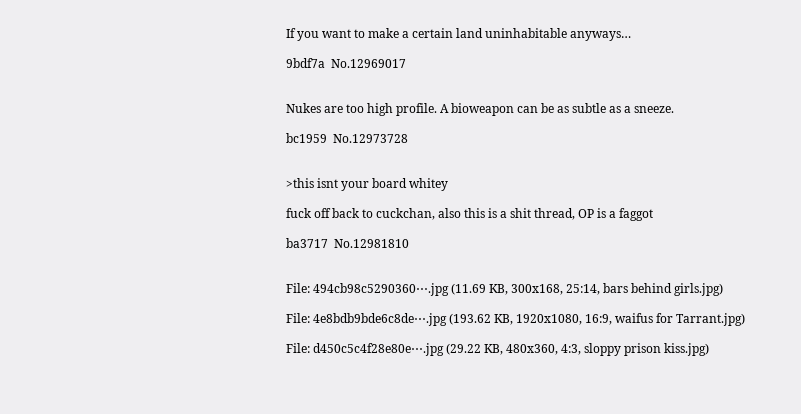If you want to make a certain land uninhabitable anyways…

9bdf7a  No.12969017


Nukes are too high profile. A bioweapon can be as subtle as a sneeze.

bc1959  No.12973728


>this isnt your board whitey

fuck off back to cuckchan, also this is a shit thread, OP is a faggot

ba3717  No.12981810


File: 494cb98c5290360⋯.jpg (11.69 KB, 300x168, 25:14, bars behind girls.jpg)

File: 4e8bdb9bde6c8de⋯.jpg (193.62 KB, 1920x1080, 16:9, waifus for Tarrant.jpg)

File: d450c5c4f28e80e⋯.jpg (29.22 KB, 480x360, 4:3, sloppy prison kiss.jpg)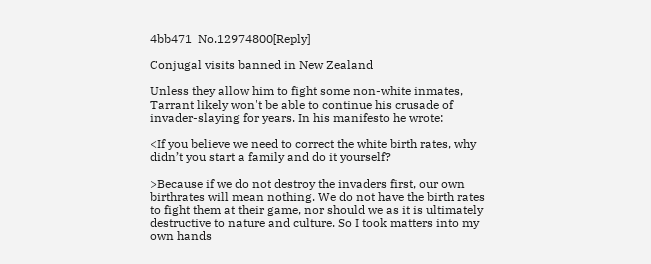4bb471  No.12974800[Reply]

Conjugal visits banned in New Zealand

Unless they allow him to fight some non-white inmates, Tarrant likely won't be able to continue his crusade of invader-slaying for years. In his manifesto he wrote:

<If you believe we need to correct the white birth rates, why didn’t you start a family and do it yourself?

>Because if we do not destroy the invaders first, our own birthrates will mean nothing. We do not have the birth rates to fight them at their game, nor should we as it is ultimately destructive to nature and culture. So I took matters into my own hands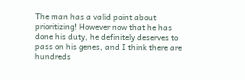The man has a valid point about prioritizing! However now that he has done his duty, he definitely deserves to pass on his genes, and I think there are hundreds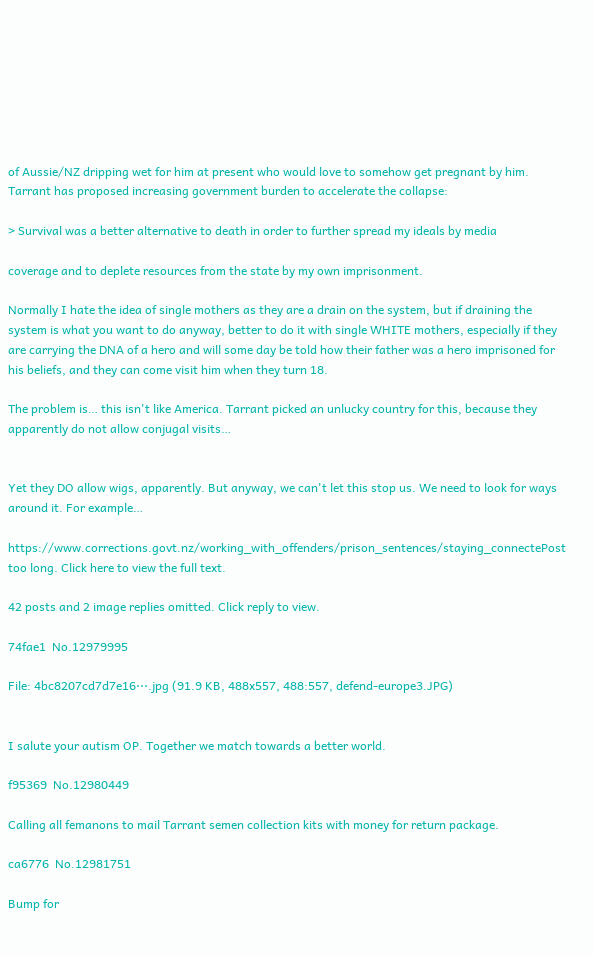of Aussie/NZ dripping wet for him at present who would love to somehow get pregnant by him. Tarrant has proposed increasing government burden to accelerate the collapse:

> Survival was a better alternative to death in order to further spread my ideals by media

coverage and to deplete resources from the state by my own imprisonment.

Normally I hate the idea of single mothers as they are a drain on the system, but if draining the system is what you want to do anyway, better to do it with single WHITE mothers, especially if they are carrying the DNA of a hero and will some day be told how their father was a hero imprisoned for his beliefs, and they can come visit him when they turn 18.

The problem is… this isn't like America. Tarrant picked an unlucky country for this, because they apparently do not allow conjugal visits…


Yet they DO allow wigs, apparently. But anyway, we can't let this stop us. We need to look for ways around it. For example…

https://www.corrections.govt.nz/working_with_offenders/prison_sentences/staying_connectePost too long. Click here to view the full text.

42 posts and 2 image replies omitted. Click reply to view.

74fae1  No.12979995

File: 4bc8207cd7d7e16⋯.jpg (91.9 KB, 488x557, 488:557, defend-europe3.JPG)


I salute your autism OP. Together we match towards a better world.

f95369  No.12980449

Calling all femanons to mail Tarrant semen collection kits with money for return package.

ca6776  No.12981751

Bump for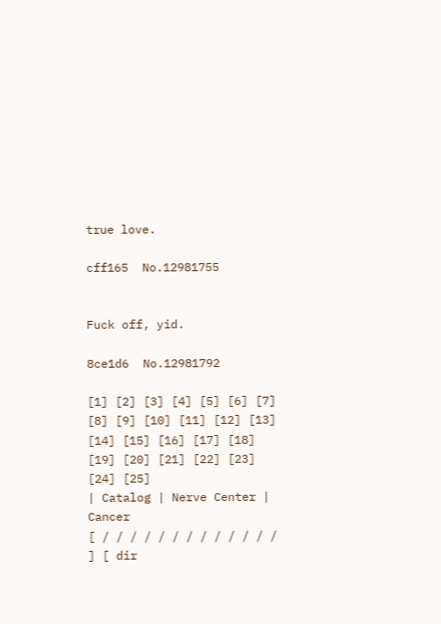true love.

cff165  No.12981755


Fuck off, yid.

8ce1d6  No.12981792

[1] [2] [3] [4] [5] [6] [7] [8] [9] [10] [11] [12] [13] [14] [15] [16] [17] [18] [19] [20] [21] [22] [23] [24] [25]
| Catalog | Nerve Center | Cancer
[ / / / / / / / / / / / / / ] [ dir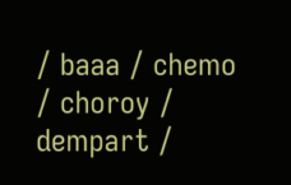/ baaa / chemo / choroy / dempart /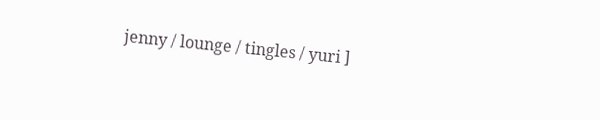jenny / lounge / tingles / yuri ]